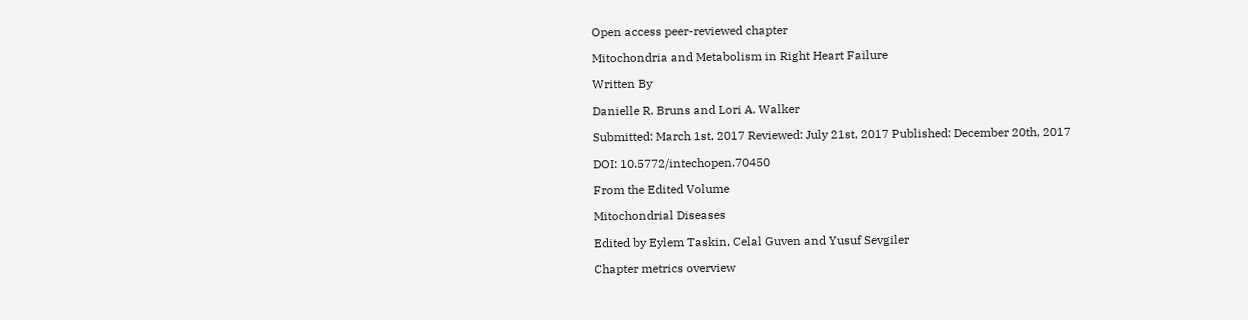Open access peer-reviewed chapter

Mitochondria and Metabolism in Right Heart Failure

Written By

Danielle R. Bruns and Lori A. Walker

Submitted: March 1st, 2017 Reviewed: July 21st, 2017 Published: December 20th, 2017

DOI: 10.5772/intechopen.70450

From the Edited Volume

Mitochondrial Diseases

Edited by Eylem Taskin, Celal Guven and Yusuf Sevgiler

Chapter metrics overview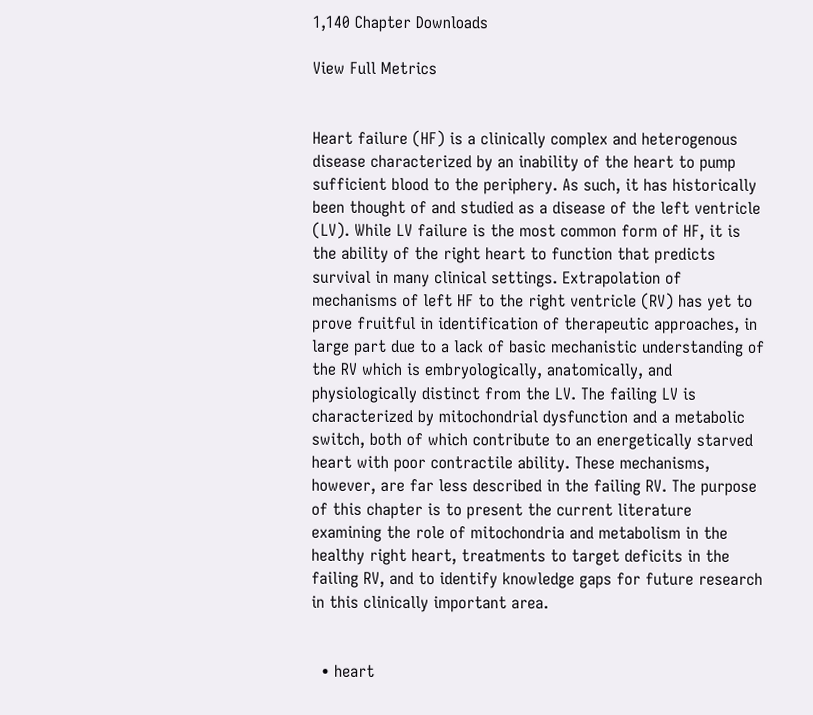1,140 Chapter Downloads

View Full Metrics


Heart failure (HF) is a clinically complex and heterogenous disease characterized by an inability of the heart to pump sufficient blood to the periphery. As such, it has historically been thought of and studied as a disease of the left ventricle (LV). While LV failure is the most common form of HF, it is the ability of the right heart to function that predicts survival in many clinical settings. Extrapolation of mechanisms of left HF to the right ventricle (RV) has yet to prove fruitful in identification of therapeutic approaches, in large part due to a lack of basic mechanistic understanding of the RV which is embryologically, anatomically, and physiologically distinct from the LV. The failing LV is characterized by mitochondrial dysfunction and a metabolic switch, both of which contribute to an energetically starved heart with poor contractile ability. These mechanisms, however, are far less described in the failing RV. The purpose of this chapter is to present the current literature examining the role of mitochondria and metabolism in the healthy right heart, treatments to target deficits in the failing RV, and to identify knowledge gaps for future research in this clinically important area.


  • heart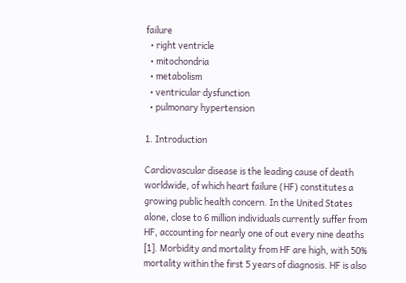failure
  • right ventricle
  • mitochondria
  • metabolism
  • ventricular dysfunction
  • pulmonary hypertension

1. Introduction

Cardiovascular disease is the leading cause of death worldwide, of which heart failure (HF) constitutes a growing public health concern. In the United States alone, close to 6 million individuals currently suffer from HF, accounting for nearly one of out every nine deaths [1]. Morbidity and mortality from HF are high, with 50% mortality within the first 5 years of diagnosis. HF is also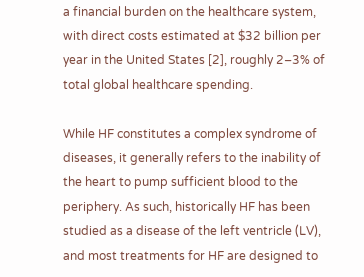a financial burden on the healthcare system, with direct costs estimated at $32 billion per year in the United States [2], roughly 2–3% of total global healthcare spending.

While HF constitutes a complex syndrome of diseases, it generally refers to the inability of the heart to pump sufficient blood to the periphery. As such, historically HF has been studied as a disease of the left ventricle (LV), and most treatments for HF are designed to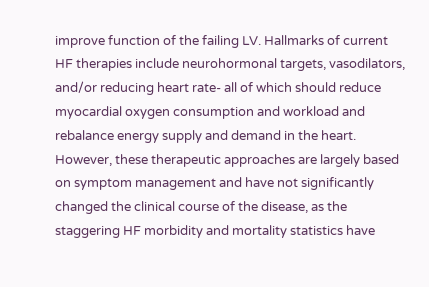improve function of the failing LV. Hallmarks of current HF therapies include neurohormonal targets, vasodilators, and/or reducing heart rate- all of which should reduce myocardial oxygen consumption and workload and rebalance energy supply and demand in the heart. However, these therapeutic approaches are largely based on symptom management and have not significantly changed the clinical course of the disease, as the staggering HF morbidity and mortality statistics have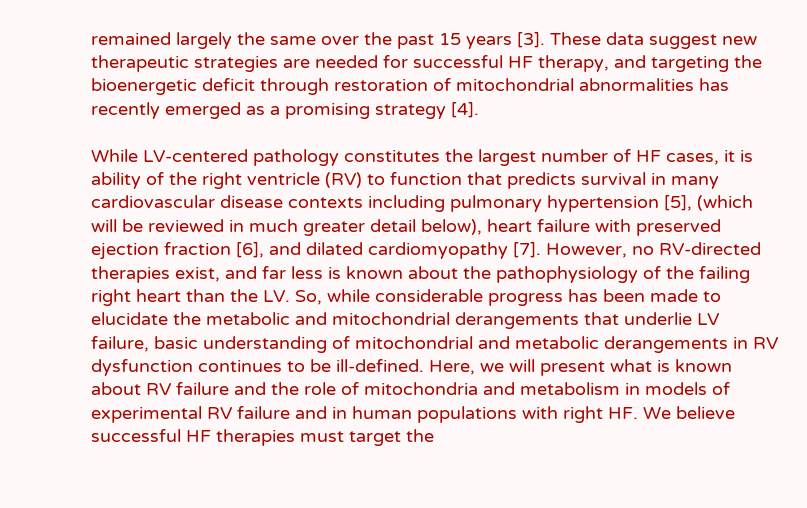remained largely the same over the past 15 years [3]. These data suggest new therapeutic strategies are needed for successful HF therapy, and targeting the bioenergetic deficit through restoration of mitochondrial abnormalities has recently emerged as a promising strategy [4].

While LV-centered pathology constitutes the largest number of HF cases, it is ability of the right ventricle (RV) to function that predicts survival in many cardiovascular disease contexts including pulmonary hypertension [5], (which will be reviewed in much greater detail below), heart failure with preserved ejection fraction [6], and dilated cardiomyopathy [7]. However, no RV-directed therapies exist, and far less is known about the pathophysiology of the failing right heart than the LV. So, while considerable progress has been made to elucidate the metabolic and mitochondrial derangements that underlie LV failure, basic understanding of mitochondrial and metabolic derangements in RV dysfunction continues to be ill-defined. Here, we will present what is known about RV failure and the role of mitochondria and metabolism in models of experimental RV failure and in human populations with right HF. We believe successful HF therapies must target the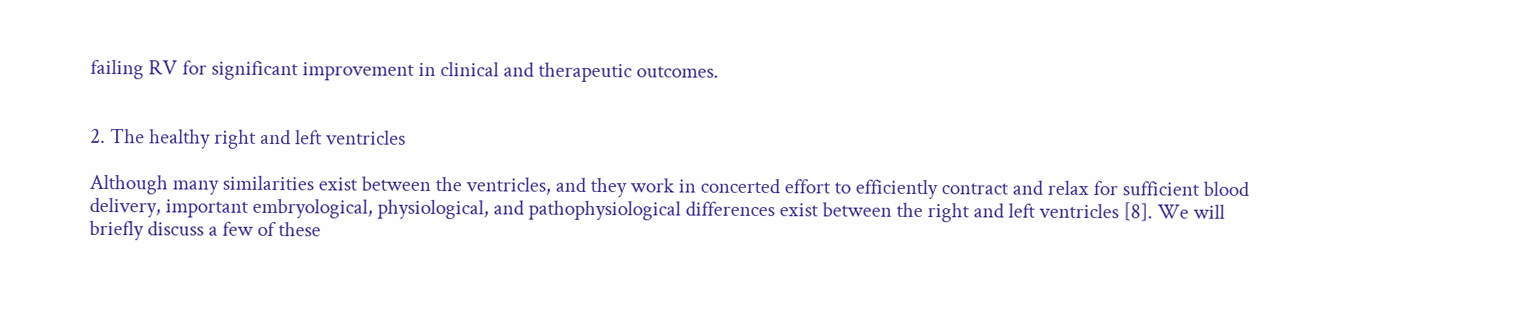failing RV for significant improvement in clinical and therapeutic outcomes.


2. The healthy right and left ventricles

Although many similarities exist between the ventricles, and they work in concerted effort to efficiently contract and relax for sufficient blood delivery, important embryological, physiological, and pathophysiological differences exist between the right and left ventricles [8]. We will briefly discuss a few of these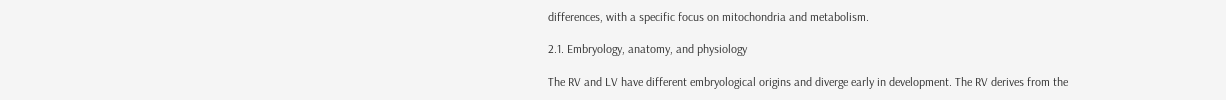differences, with a specific focus on mitochondria and metabolism.

2.1. Embryology, anatomy, and physiology

The RV and LV have different embryological origins and diverge early in development. The RV derives from the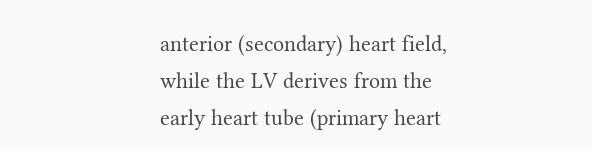anterior (secondary) heart field, while the LV derives from the early heart tube (primary heart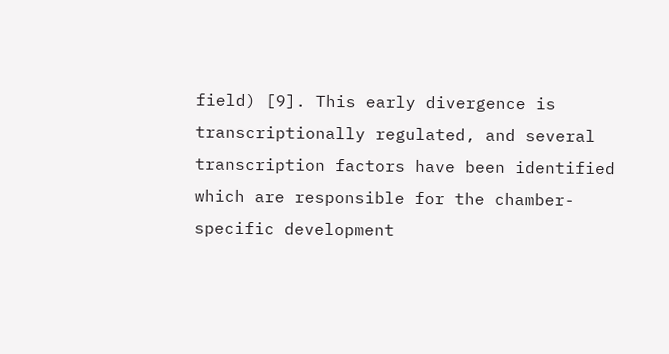field) [9]. This early divergence is transcriptionally regulated, and several transcription factors have been identified which are responsible for the chamber-specific development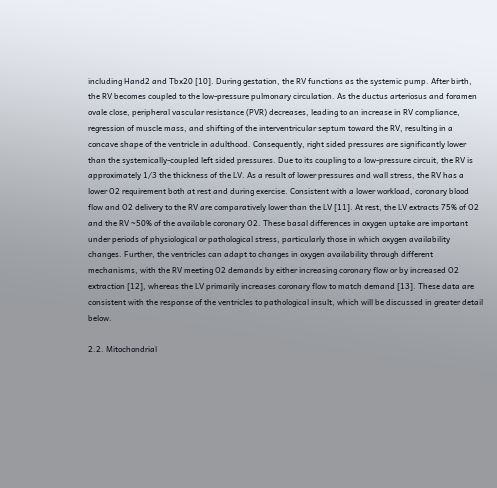including Hand2 and Tbx20 [10]. During gestation, the RV functions as the systemic pump. After birth, the RV becomes coupled to the low-pressure pulmonary circulation. As the ductus arteriosus and foramen ovale close, peripheral vascular resistance (PVR) decreases, leading to an increase in RV compliance, regression of muscle mass, and shifting of the interventricular septum toward the RV, resulting in a concave shape of the ventricle in adulthood. Consequently, right sided pressures are significantly lower than the systemically-coupled left sided pressures. Due to its coupling to a low-pressure circuit, the RV is approximately 1/3 the thickness of the LV. As a result of lower pressures and wall stress, the RV has a lower O2 requirement both at rest and during exercise. Consistent with a lower workload, coronary blood flow and O2 delivery to the RV are comparatively lower than the LV [11]. At rest, the LV extracts 75% of O2 and the RV ~50% of the available coronary O2. These basal differences in oxygen uptake are important under periods of physiological or pathological stress, particularly those in which oxygen availability changes. Further, the ventricles can adapt to changes in oxygen availability through different mechanisms, with the RV meeting O2 demands by either increasing coronary flow or by increased O2 extraction [12], whereas the LV primarily increases coronary flow to match demand [13]. These data are consistent with the response of the ventricles to pathological insult, which will be discussed in greater detail below.

2.2. Mitochondrial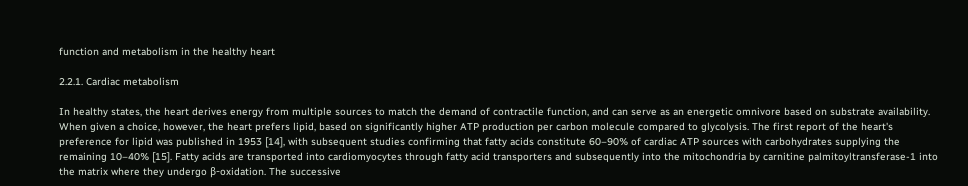function and metabolism in the healthy heart

2.2.1. Cardiac metabolism

In healthy states, the heart derives energy from multiple sources to match the demand of contractile function, and can serve as an energetic omnivore based on substrate availability. When given a choice, however, the heart prefers lipid, based on significantly higher ATP production per carbon molecule compared to glycolysis. The first report of the heart's preference for lipid was published in 1953 [14], with subsequent studies confirming that fatty acids constitute 60–90% of cardiac ATP sources with carbohydrates supplying the remaining 10–40% [15]. Fatty acids are transported into cardiomyocytes through fatty acid transporters and subsequently into the mitochondria by carnitine palmitoyltransferase-1 into the matrix where they undergo β-oxidation. The successive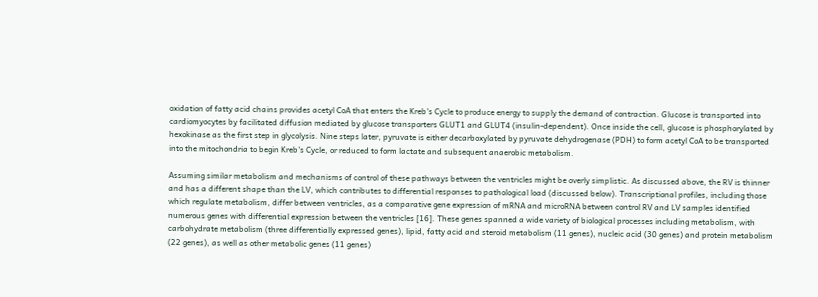oxidation of fatty acid chains provides acetyl CoA that enters the Kreb's Cycle to produce energy to supply the demand of contraction. Glucose is transported into cardiomyocytes by facilitated diffusion mediated by glucose transporters GLUT1 and GLUT4 (insulin-dependent). Once inside the cell, glucose is phosphorylated by hexokinase as the first step in glycolysis. Nine steps later, pyruvate is either decarboxylated by pyruvate dehydrogenase (PDH) to form acetyl CoA to be transported into the mitochondria to begin Kreb's Cycle, or reduced to form lactate and subsequent anaerobic metabolism.

Assuming similar metabolism and mechanisms of control of these pathways between the ventricles might be overly simplistic. As discussed above, the RV is thinner and has a different shape than the LV, which contributes to differential responses to pathological load (discussed below). Transcriptional profiles, including those which regulate metabolism, differ between ventricles, as a comparative gene expression of mRNA and microRNA between control RV and LV samples identified numerous genes with differential expression between the ventricles [16]. These genes spanned a wide variety of biological processes including metabolism, with carbohydrate metabolism (three differentially expressed genes), lipid, fatty acid and steroid metabolism (11 genes), nucleic acid (30 genes) and protein metabolism (22 genes), as well as other metabolic genes (11 genes)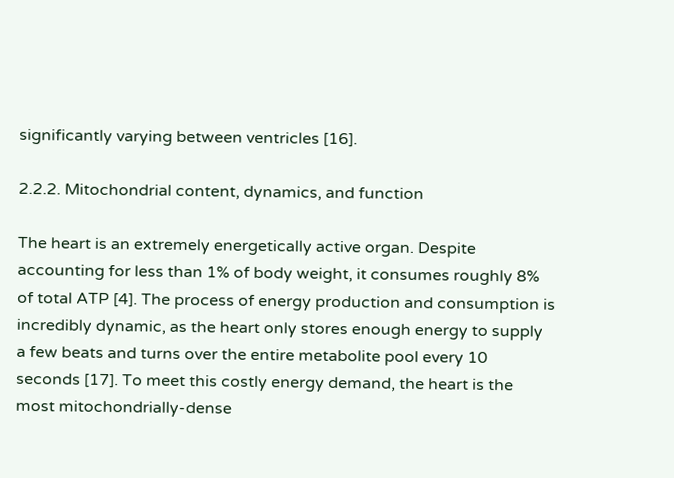significantly varying between ventricles [16].

2.2.2. Mitochondrial content, dynamics, and function

The heart is an extremely energetically active organ. Despite accounting for less than 1% of body weight, it consumes roughly 8% of total ATP [4]. The process of energy production and consumption is incredibly dynamic, as the heart only stores enough energy to supply a few beats and turns over the entire metabolite pool every 10 seconds [17]. To meet this costly energy demand, the heart is the most mitochondrially-dense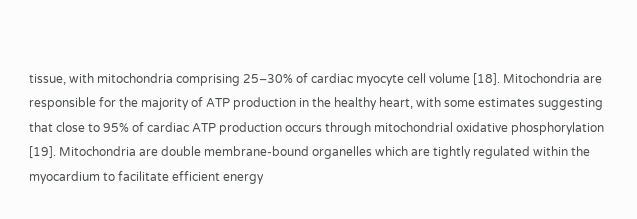tissue, with mitochondria comprising 25–30% of cardiac myocyte cell volume [18]. Mitochondria are responsible for the majority of ATP production in the healthy heart, with some estimates suggesting that close to 95% of cardiac ATP production occurs through mitochondrial oxidative phosphorylation [19]. Mitochondria are double membrane-bound organelles which are tightly regulated within the myocardium to facilitate efficient energy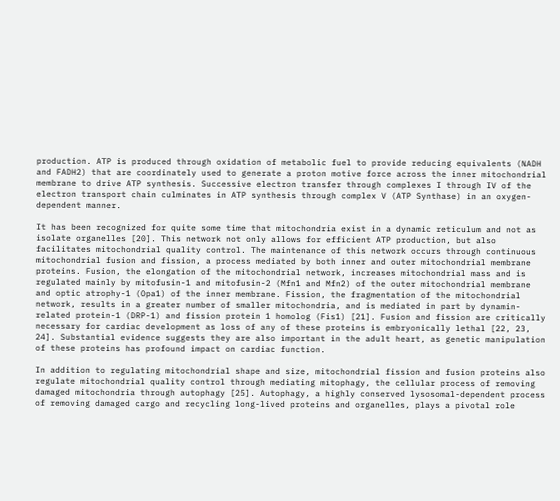production. ATP is produced through oxidation of metabolic fuel to provide reducing equivalents (NADH and FADH2) that are coordinately used to generate a proton motive force across the inner mitochondrial membrane to drive ATP synthesis. Successive electron transfer through complexes I through IV of the electron transport chain culminates in ATP synthesis through complex V (ATP Synthase) in an oxygen-dependent manner.

It has been recognized for quite some time that mitochondria exist in a dynamic reticulum and not as isolate organelles [20]. This network not only allows for efficient ATP production, but also facilitates mitochondrial quality control. The maintenance of this network occurs through continuous mitochondrial fusion and fission, a process mediated by both inner and outer mitochondrial membrane proteins. Fusion, the elongation of the mitochondrial network, increases mitochondrial mass and is regulated mainly by mitofusin-1 and mitofusin-2 (Mfn1 and Mfn2) of the outer mitochondrial membrane and optic atrophy-1 (Opa1) of the inner membrane. Fission, the fragmentation of the mitochondrial network, results in a greater number of smaller mitochondria, and is mediated in part by dynamin-related protein-1 (DRP-1) and fission protein 1 homolog (Fis1) [21]. Fusion and fission are critically necessary for cardiac development as loss of any of these proteins is embryonically lethal [22, 23, 24]. Substantial evidence suggests they are also important in the adult heart, as genetic manipulation of these proteins has profound impact on cardiac function.

In addition to regulating mitochondrial shape and size, mitochondrial fission and fusion proteins also regulate mitochondrial quality control through mediating mitophagy, the cellular process of removing damaged mitochondria through autophagy [25]. Autophagy, a highly conserved lysosomal-dependent process of removing damaged cargo and recycling long-lived proteins and organelles, plays a pivotal role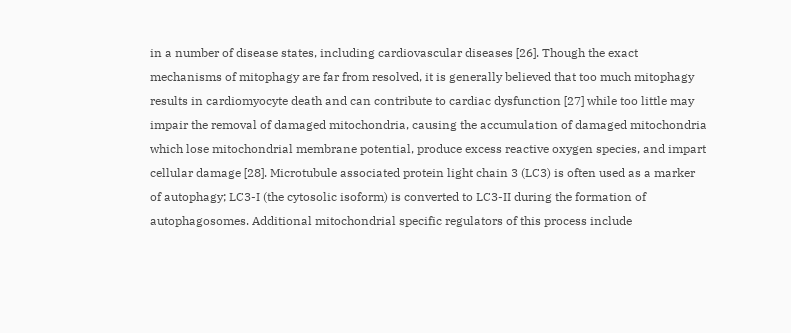in a number of disease states, including cardiovascular diseases [26]. Though the exact mechanisms of mitophagy are far from resolved, it is generally believed that too much mitophagy results in cardiomyocyte death and can contribute to cardiac dysfunction [27] while too little may impair the removal of damaged mitochondria, causing the accumulation of damaged mitochondria which lose mitochondrial membrane potential, produce excess reactive oxygen species, and impart cellular damage [28]. Microtubule associated protein light chain 3 (LC3) is often used as a marker of autophagy; LC3-I (the cytosolic isoform) is converted to LC3-II during the formation of autophagosomes. Additional mitochondrial specific regulators of this process include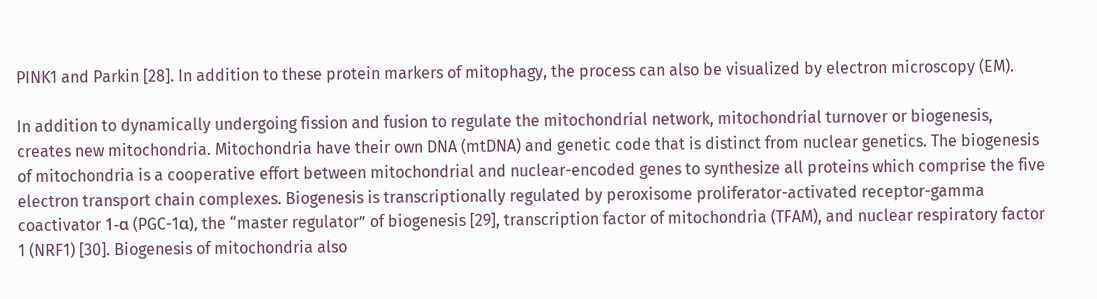PINK1 and Parkin [28]. In addition to these protein markers of mitophagy, the process can also be visualized by electron microscopy (EM).

In addition to dynamically undergoing fission and fusion to regulate the mitochondrial network, mitochondrial turnover or biogenesis, creates new mitochondria. Mitochondria have their own DNA (mtDNA) and genetic code that is distinct from nuclear genetics. The biogenesis of mitochondria is a cooperative effort between mitochondrial and nuclear-encoded genes to synthesize all proteins which comprise the five electron transport chain complexes. Biogenesis is transcriptionally regulated by peroxisome proliferator-activated receptor-gamma coactivator 1-α (PGC-1α), the “master regulator” of biogenesis [29], transcription factor of mitochondria (TFAM), and nuclear respiratory factor 1 (NRF1) [30]. Biogenesis of mitochondria also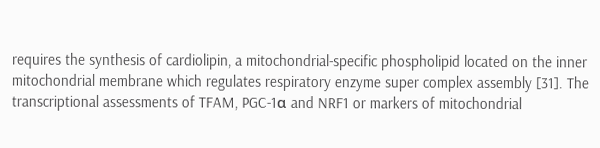requires the synthesis of cardiolipin, a mitochondrial-specific phospholipid located on the inner mitochondrial membrane which regulates respiratory enzyme super complex assembly [31]. The transcriptional assessments of TFAM, PGC-1α and NRF1 or markers of mitochondrial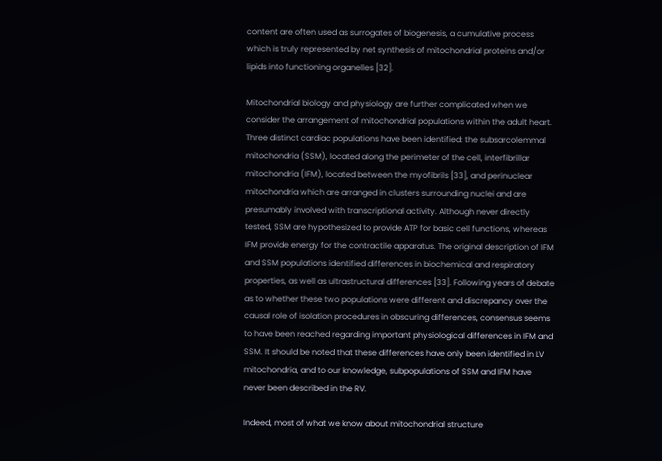content are often used as surrogates of biogenesis, a cumulative process which is truly represented by net synthesis of mitochondrial proteins and/or lipids into functioning organelles [32].

Mitochondrial biology and physiology are further complicated when we consider the arrangement of mitochondrial populations within the adult heart. Three distinct cardiac populations have been identified: the subsarcolemmal mitochondria (SSM), located along the perimeter of the cell, interfibrillar mitochondria (IFM), located between the myofibrils [33], and perinuclear mitochondria which are arranged in clusters surrounding nuclei and are presumably involved with transcriptional activity. Although never directly tested, SSM are hypothesized to provide ATP for basic cell functions, whereas IFM provide energy for the contractile apparatus. The original description of IFM and SSM populations identified differences in biochemical and respiratory properties, as well as ultrastructural differences [33]. Following years of debate as to whether these two populations were different and discrepancy over the causal role of isolation procedures in obscuring differences, consensus seems to have been reached regarding important physiological differences in IFM and SSM. It should be noted that these differences have only been identified in LV mitochondria, and to our knowledge, subpopulations of SSM and IFM have never been described in the RV.

Indeed, most of what we know about mitochondrial structure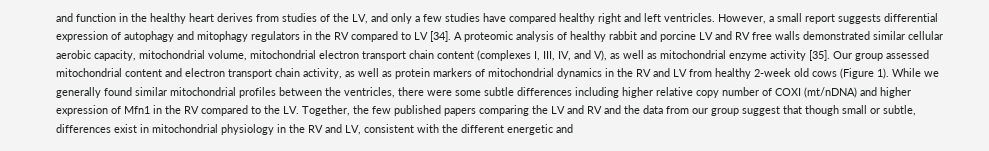and function in the healthy heart derives from studies of the LV, and only a few studies have compared healthy right and left ventricles. However, a small report suggests differential expression of autophagy and mitophagy regulators in the RV compared to LV [34]. A proteomic analysis of healthy rabbit and porcine LV and RV free walls demonstrated similar cellular aerobic capacity, mitochondrial volume, mitochondrial electron transport chain content (complexes I, III, IV, and V), as well as mitochondrial enzyme activity [35]. Our group assessed mitochondrial content and electron transport chain activity, as well as protein markers of mitochondrial dynamics in the RV and LV from healthy 2-week old cows (Figure 1). While we generally found similar mitochondrial profiles between the ventricles, there were some subtle differences including higher relative copy number of COXI (mt/nDNA) and higher expression of Mfn1 in the RV compared to the LV. Together, the few published papers comparing the LV and RV and the data from our group suggest that though small or subtle, differences exist in mitochondrial physiology in the RV and LV, consistent with the different energetic and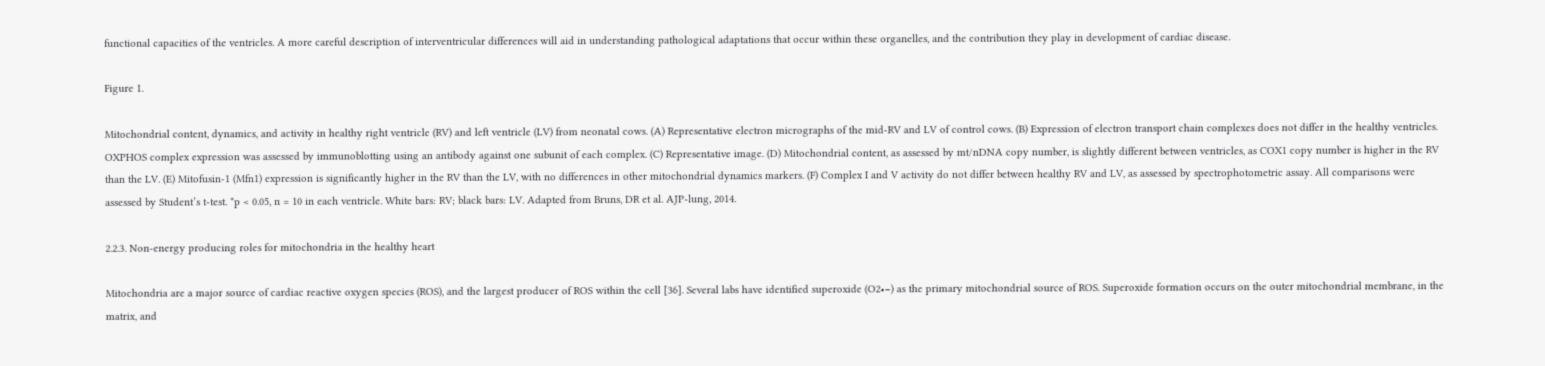functional capacities of the ventricles. A more careful description of interventricular differences will aid in understanding pathological adaptations that occur within these organelles, and the contribution they play in development of cardiac disease.

Figure 1.

Mitochondrial content, dynamics, and activity in healthy right ventricle (RV) and left ventricle (LV) from neonatal cows. (A) Representative electron micrographs of the mid-RV and LV of control cows. (B) Expression of electron transport chain complexes does not differ in the healthy ventricles. OXPHOS complex expression was assessed by immunoblotting using an antibody against one subunit of each complex. (C) Representative image. (D) Mitochondrial content, as assessed by mt/nDNA copy number, is slightly different between ventricles, as COX1 copy number is higher in the RV than the LV. (E) Mitofusin-1 (Mfn1) expression is significantly higher in the RV than the LV, with no differences in other mitochondrial dynamics markers. (F) Complex I and V activity do not differ between healthy RV and LV, as assessed by spectrophotometric assay. All comparisons were assessed by Student’s t-test. *p < 0.05, n = 10 in each ventricle. White bars: RV; black bars: LV. Adapted from Bruns, DR et al. AJP-lung, 2014.

2.2.3. Non-energy producing roles for mitochondria in the healthy heart

Mitochondria are a major source of cardiac reactive oxygen species (ROS), and the largest producer of ROS within the cell [36]. Several labs have identified superoxide (O2•−) as the primary mitochondrial source of ROS. Superoxide formation occurs on the outer mitochondrial membrane, in the matrix, and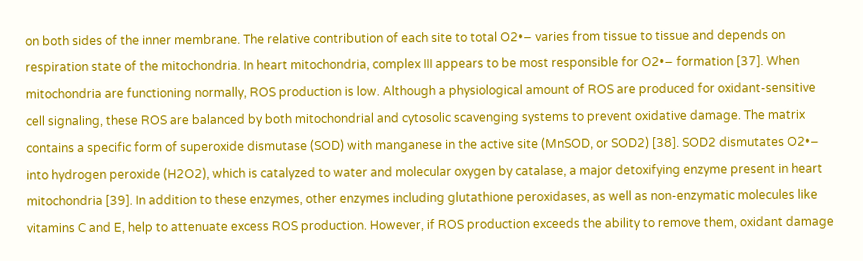on both sides of the inner membrane. The relative contribution of each site to total O2•− varies from tissue to tissue and depends on respiration state of the mitochondria. In heart mitochondria, complex III appears to be most responsible for O2•− formation [37]. When mitochondria are functioning normally, ROS production is low. Although a physiological amount of ROS are produced for oxidant-sensitive cell signaling, these ROS are balanced by both mitochondrial and cytosolic scavenging systems to prevent oxidative damage. The matrix contains a specific form of superoxide dismutase (SOD) with manganese in the active site (MnSOD, or SOD2) [38]. SOD2 dismutates O2•− into hydrogen peroxide (H2O2), which is catalyzed to water and molecular oxygen by catalase, a major detoxifying enzyme present in heart mitochondria [39]. In addition to these enzymes, other enzymes including glutathione peroxidases, as well as non-enzymatic molecules like vitamins C and E, help to attenuate excess ROS production. However, if ROS production exceeds the ability to remove them, oxidant damage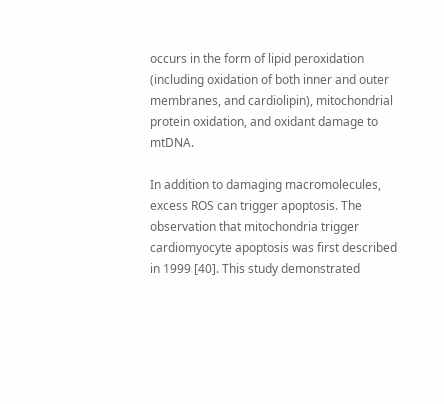occurs in the form of lipid peroxidation (including oxidation of both inner and outer membranes, and cardiolipin), mitochondrial protein oxidation, and oxidant damage to mtDNA.

In addition to damaging macromolecules, excess ROS can trigger apoptosis. The observation that mitochondria trigger cardiomyocyte apoptosis was first described in 1999 [40]. This study demonstrated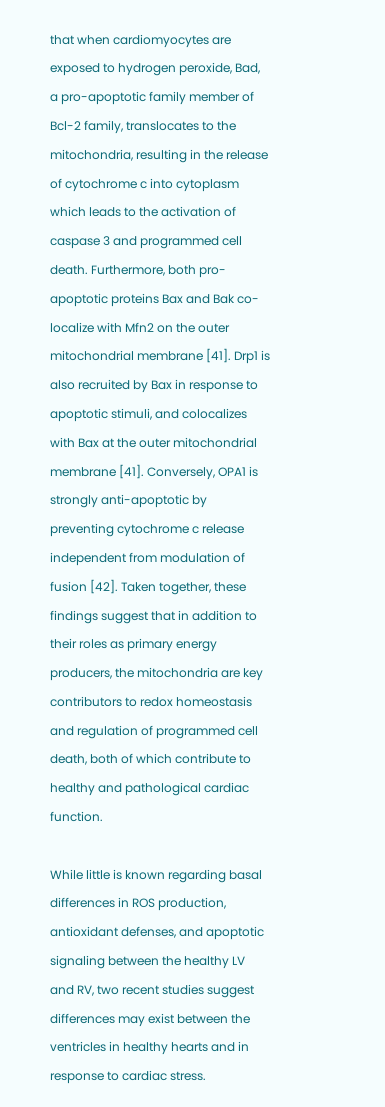that when cardiomyocytes are exposed to hydrogen peroxide, Bad, a pro-apoptotic family member of Bcl-2 family, translocates to the mitochondria, resulting in the release of cytochrome c into cytoplasm which leads to the activation of caspase 3 and programmed cell death. Furthermore, both pro-apoptotic proteins Bax and Bak co-localize with Mfn2 on the outer mitochondrial membrane [41]. Drp1 is also recruited by Bax in response to apoptotic stimuli, and colocalizes with Bax at the outer mitochondrial membrane [41]. Conversely, OPA1 is strongly anti-apoptotic by preventing cytochrome c release independent from modulation of fusion [42]. Taken together, these findings suggest that in addition to their roles as primary energy producers, the mitochondria are key contributors to redox homeostasis and regulation of programmed cell death, both of which contribute to healthy and pathological cardiac function.

While little is known regarding basal differences in ROS production, antioxidant defenses, and apoptotic signaling between the healthy LV and RV, two recent studies suggest differences may exist between the ventricles in healthy hearts and in response to cardiac stress.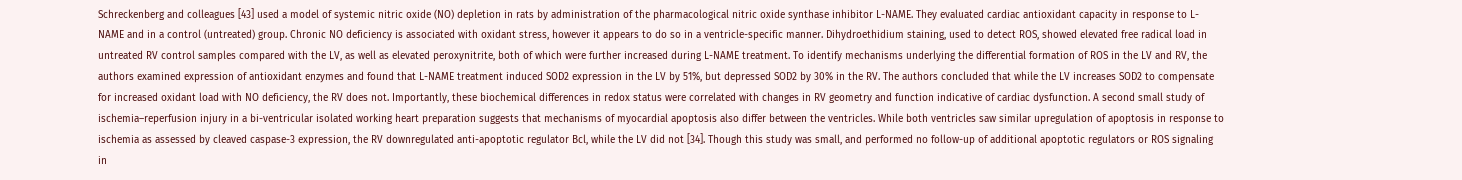Schreckenberg and colleagues [43] used a model of systemic nitric oxide (NO) depletion in rats by administration of the pharmacological nitric oxide synthase inhibitor L-NAME. They evaluated cardiac antioxidant capacity in response to L-NAME and in a control (untreated) group. Chronic NO deficiency is associated with oxidant stress, however it appears to do so in a ventricle-specific manner. Dihydroethidium staining, used to detect ROS, showed elevated free radical load in untreated RV control samples compared with the LV, as well as elevated peroxynitrite, both of which were further increased during L-NAME treatment. To identify mechanisms underlying the differential formation of ROS in the LV and RV, the authors examined expression of antioxidant enzymes and found that L-NAME treatment induced SOD2 expression in the LV by 51%, but depressed SOD2 by 30% in the RV. The authors concluded that while the LV increases SOD2 to compensate for increased oxidant load with NO deficiency, the RV does not. Importantly, these biochemical differences in redox status were correlated with changes in RV geometry and function indicative of cardiac dysfunction. A second small study of ischemia–reperfusion injury in a bi-ventricular isolated working heart preparation suggests that mechanisms of myocardial apoptosis also differ between the ventricles. While both ventricles saw similar upregulation of apoptosis in response to ischemia as assessed by cleaved caspase-3 expression, the RV downregulated anti-apoptotic regulator Bcl, while the LV did not [34]. Though this study was small, and performed no follow-up of additional apoptotic regulators or ROS signaling in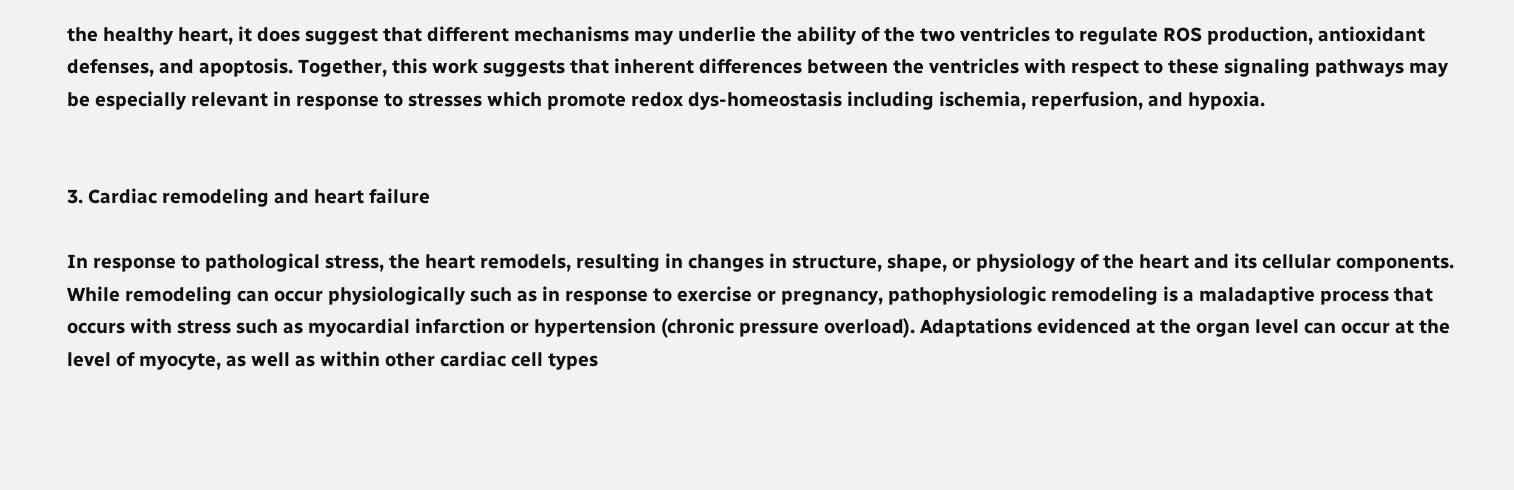the healthy heart, it does suggest that different mechanisms may underlie the ability of the two ventricles to regulate ROS production, antioxidant defenses, and apoptosis. Together, this work suggests that inherent differences between the ventricles with respect to these signaling pathways may be especially relevant in response to stresses which promote redox dys-homeostasis including ischemia, reperfusion, and hypoxia.


3. Cardiac remodeling and heart failure

In response to pathological stress, the heart remodels, resulting in changes in structure, shape, or physiology of the heart and its cellular components. While remodeling can occur physiologically such as in response to exercise or pregnancy, pathophysiologic remodeling is a maladaptive process that occurs with stress such as myocardial infarction or hypertension (chronic pressure overload). Adaptations evidenced at the organ level can occur at the level of myocyte, as well as within other cardiac cell types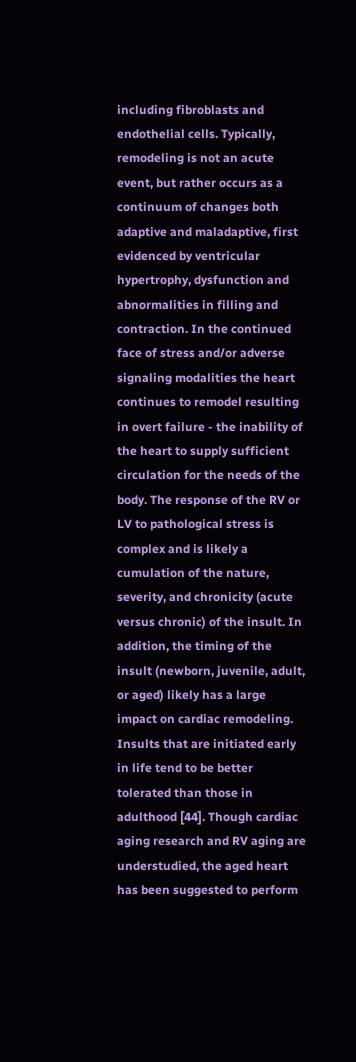including fibroblasts and endothelial cells. Typically, remodeling is not an acute event, but rather occurs as a continuum of changes both adaptive and maladaptive, first evidenced by ventricular hypertrophy, dysfunction and abnormalities in filling and contraction. In the continued face of stress and/or adverse signaling modalities the heart continues to remodel resulting in overt failure - the inability of the heart to supply sufficient circulation for the needs of the body. The response of the RV or LV to pathological stress is complex and is likely a cumulation of the nature, severity, and chronicity (acute versus chronic) of the insult. In addition, the timing of the insult (newborn, juvenile, adult, or aged) likely has a large impact on cardiac remodeling. Insults that are initiated early in life tend to be better tolerated than those in adulthood [44]. Though cardiac aging research and RV aging are understudied, the aged heart has been suggested to perform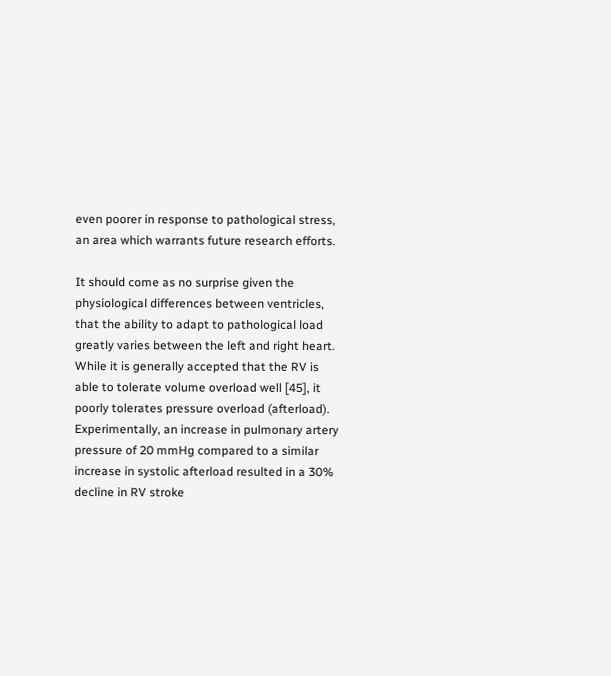even poorer in response to pathological stress, an area which warrants future research efforts.

It should come as no surprise given the physiological differences between ventricles, that the ability to adapt to pathological load greatly varies between the left and right heart. While it is generally accepted that the RV is able to tolerate volume overload well [45], it poorly tolerates pressure overload (afterload). Experimentally, an increase in pulmonary artery pressure of 20 mmHg compared to a similar increase in systolic afterload resulted in a 30% decline in RV stroke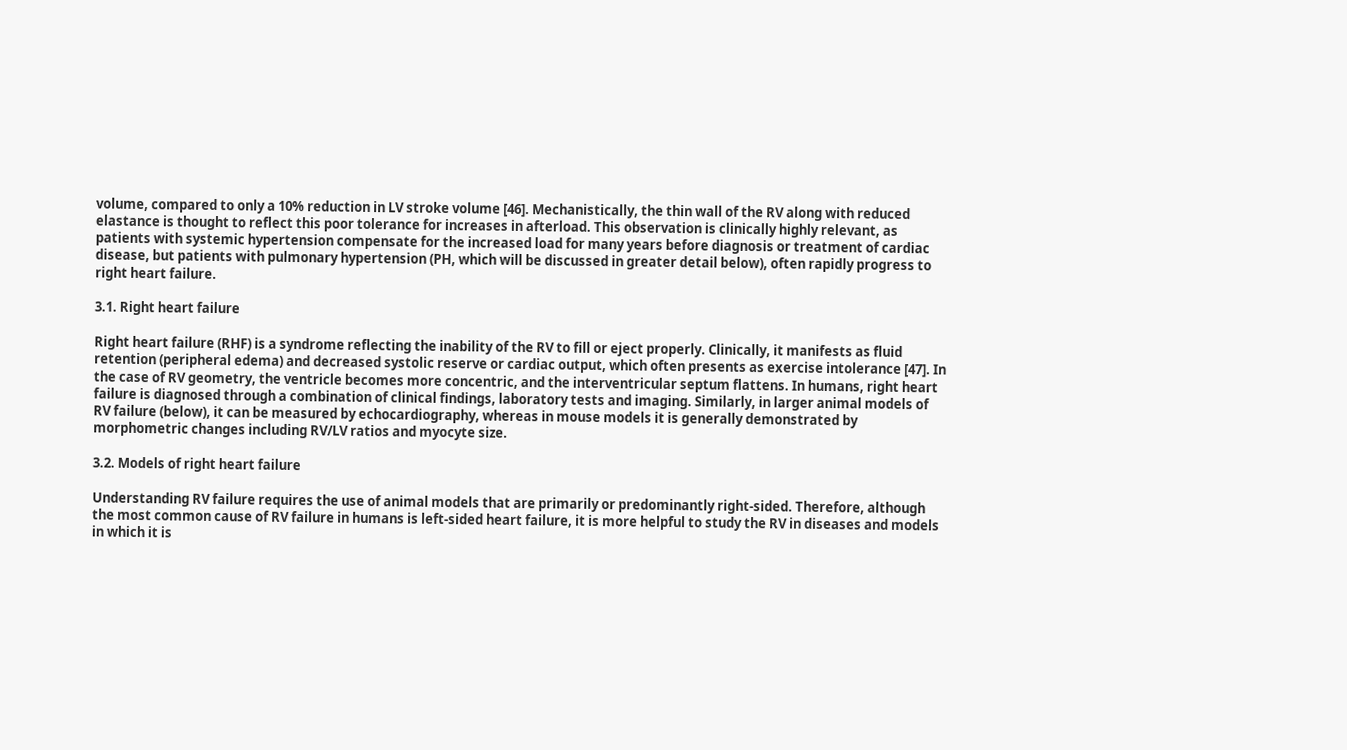volume, compared to only a 10% reduction in LV stroke volume [46]. Mechanistically, the thin wall of the RV along with reduced elastance is thought to reflect this poor tolerance for increases in afterload. This observation is clinically highly relevant, as patients with systemic hypertension compensate for the increased load for many years before diagnosis or treatment of cardiac disease, but patients with pulmonary hypertension (PH, which will be discussed in greater detail below), often rapidly progress to right heart failure.

3.1. Right heart failure

Right heart failure (RHF) is a syndrome reflecting the inability of the RV to fill or eject properly. Clinically, it manifests as fluid retention (peripheral edema) and decreased systolic reserve or cardiac output, which often presents as exercise intolerance [47]. In the case of RV geometry, the ventricle becomes more concentric, and the interventricular septum flattens. In humans, right heart failure is diagnosed through a combination of clinical findings, laboratory tests and imaging. Similarly, in larger animal models of RV failure (below), it can be measured by echocardiography, whereas in mouse models it is generally demonstrated by morphometric changes including RV/LV ratios and myocyte size.

3.2. Models of right heart failure

Understanding RV failure requires the use of animal models that are primarily or predominantly right-sided. Therefore, although the most common cause of RV failure in humans is left-sided heart failure, it is more helpful to study the RV in diseases and models in which it is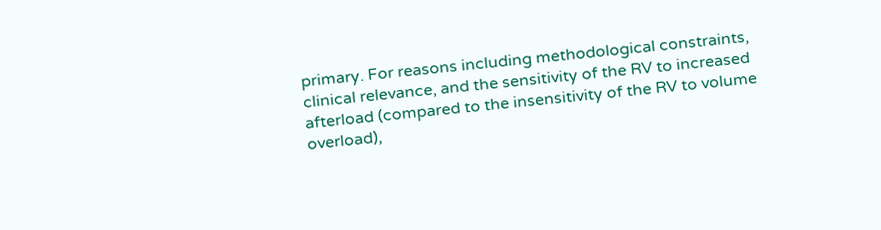primary. For reasons including methodological constraints, clinical relevance, and the sensitivity of the RV to increased afterload (compared to the insensitivity of the RV to volume overload),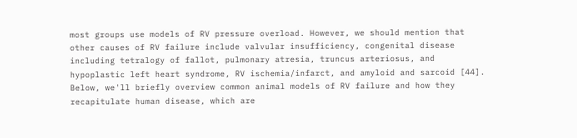most groups use models of RV pressure overload. However, we should mention that other causes of RV failure include valvular insufficiency, congenital disease including tetralogy of fallot, pulmonary atresia, truncus arteriosus, and hypoplastic left heart syndrome, RV ischemia/infarct, and amyloid and sarcoid [44]. Below, we'll briefly overview common animal models of RV failure and how they recapitulate human disease, which are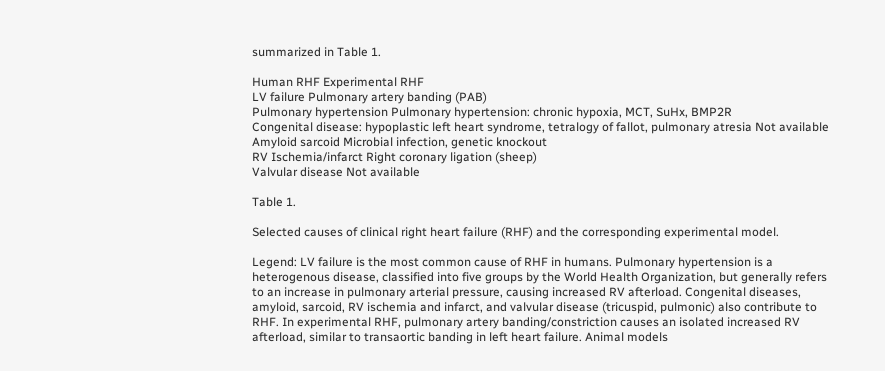summarized in Table 1.

Human RHF Experimental RHF
LV failure Pulmonary artery banding (PAB)
Pulmonary hypertension Pulmonary hypertension: chronic hypoxia, MCT, SuHx, BMP2R
Congenital disease: hypoplastic left heart syndrome, tetralogy of fallot, pulmonary atresia Not available
Amyloid sarcoid Microbial infection, genetic knockout
RV Ischemia/infarct Right coronary ligation (sheep)
Valvular disease Not available

Table 1.

Selected causes of clinical right heart failure (RHF) and the corresponding experimental model.

Legend: LV failure is the most common cause of RHF in humans. Pulmonary hypertension is a heterogenous disease, classified into five groups by the World Health Organization, but generally refers to an increase in pulmonary arterial pressure, causing increased RV afterload. Congenital diseases, amyloid, sarcoid, RV ischemia and infarct, and valvular disease (tricuspid, pulmonic) also contribute to RHF. In experimental RHF, pulmonary artery banding/constriction causes an isolated increased RV afterload, similar to transaortic banding in left heart failure. Animal models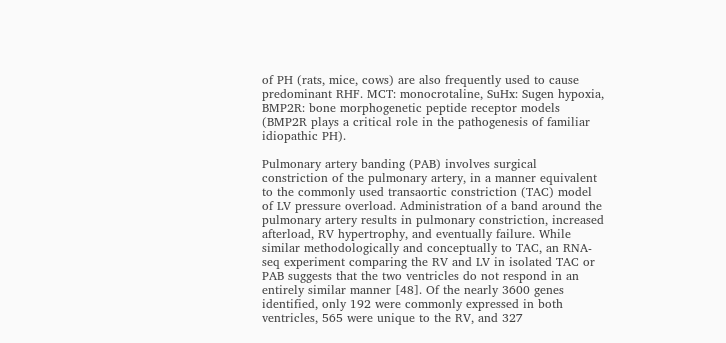of PH (rats, mice, cows) are also frequently used to cause predominant RHF. MCT: monocrotaline, SuHx: Sugen hypoxia, BMP2R: bone morphogenetic peptide receptor models (BMP2R plays a critical role in the pathogenesis of familiar idiopathic PH).

Pulmonary artery banding (PAB) involves surgical constriction of the pulmonary artery, in a manner equivalent to the commonly used transaortic constriction (TAC) model of LV pressure overload. Administration of a band around the pulmonary artery results in pulmonary constriction, increased afterload, RV hypertrophy, and eventually failure. While similar methodologically and conceptually to TAC, an RNA-seq experiment comparing the RV and LV in isolated TAC or PAB suggests that the two ventricles do not respond in an entirely similar manner [48]. Of the nearly 3600 genes identified, only 192 were commonly expressed in both ventricles, 565 were unique to the RV, and 327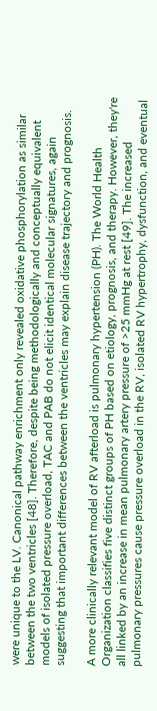were unique to the LV. Canonical pathway enrichment only revealed oxidative phosphorylation as similar between the two ventricles [48]. Therefore, despite being methodologically and conceptually equivalent models of isolated pressure overload, TAC and PAB do not elicit identical molecular signatures, again suggesting that important differences between the ventricles may explain disease trajectory and prognosis.

A more clinically relevant model of RV afterload is pulmonary hypertension (PH). The World Health Organization classifies five distinct groups of PH based on etiology, prognosis, and therapy. However, they're all linked by an increase in mean pulmonary artery pressure of >25 mmHg at rest [49]. The increased pulmonary pressures cause pressure overload in the RV, isolated RV hypertrophy, dysfunction, and eventual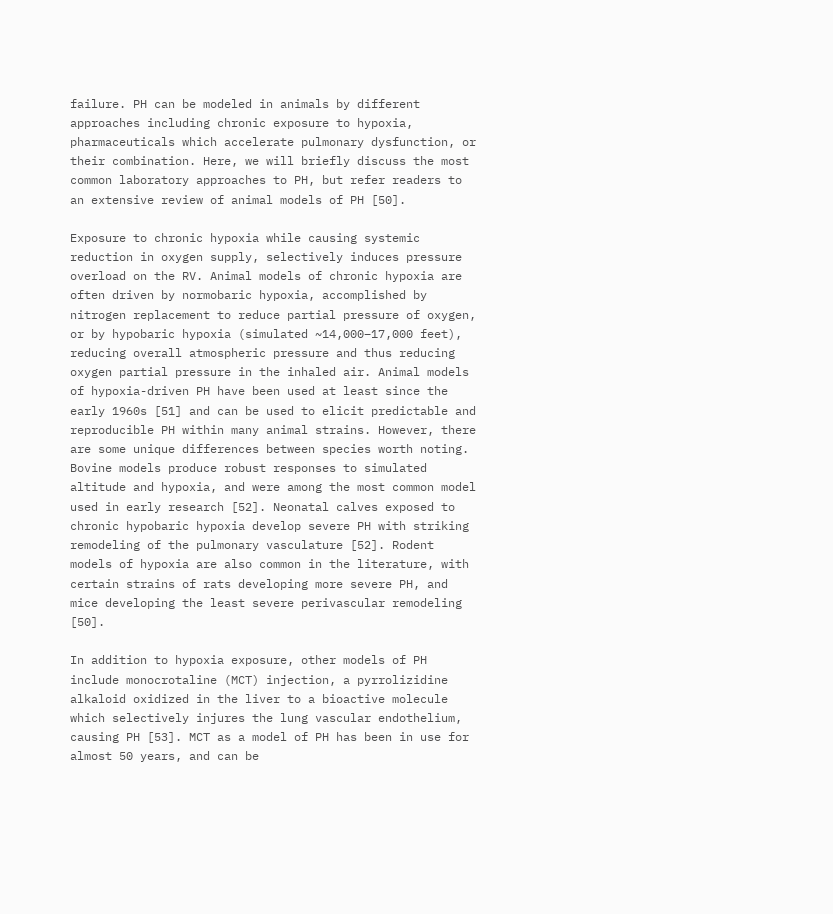failure. PH can be modeled in animals by different approaches including chronic exposure to hypoxia, pharmaceuticals which accelerate pulmonary dysfunction, or their combination. Here, we will briefly discuss the most common laboratory approaches to PH, but refer readers to an extensive review of animal models of PH [50].

Exposure to chronic hypoxia while causing systemic reduction in oxygen supply, selectively induces pressure overload on the RV. Animal models of chronic hypoxia are often driven by normobaric hypoxia, accomplished by nitrogen replacement to reduce partial pressure of oxygen, or by hypobaric hypoxia (simulated ~14,000–17,000 feet), reducing overall atmospheric pressure and thus reducing oxygen partial pressure in the inhaled air. Animal models of hypoxia-driven PH have been used at least since the early 1960s [51] and can be used to elicit predictable and reproducible PH within many animal strains. However, there are some unique differences between species worth noting. Bovine models produce robust responses to simulated altitude and hypoxia, and were among the most common model used in early research [52]. Neonatal calves exposed to chronic hypobaric hypoxia develop severe PH with striking remodeling of the pulmonary vasculature [52]. Rodent models of hypoxia are also common in the literature, with certain strains of rats developing more severe PH, and mice developing the least severe perivascular remodeling [50].

In addition to hypoxia exposure, other models of PH include monocrotaline (MCT) injection, a pyrrolizidine alkaloid oxidized in the liver to a bioactive molecule which selectively injures the lung vascular endothelium, causing PH [53]. MCT as a model of PH has been in use for almost 50 years, and can be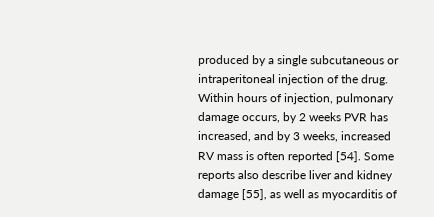produced by a single subcutaneous or intraperitoneal injection of the drug. Within hours of injection, pulmonary damage occurs, by 2 weeks PVR has increased, and by 3 weeks, increased RV mass is often reported [54]. Some reports also describe liver and kidney damage [55], as well as myocarditis of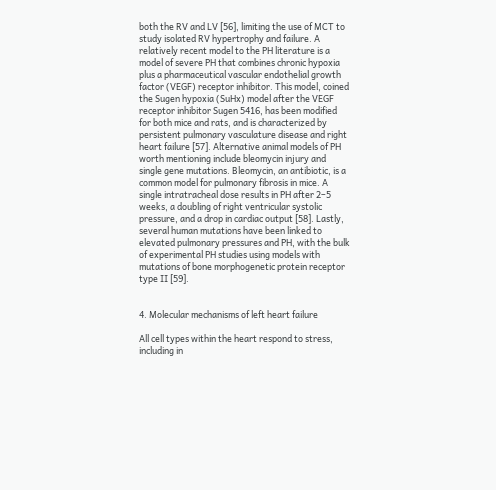both the RV and LV [56], limiting the use of MCT to study isolated RV hypertrophy and failure. A relatively recent model to the PH literature is a model of severe PH that combines chronic hypoxia plus a pharmaceutical vascular endothelial growth factor (VEGF) receptor inhibitor. This model, coined the Sugen hypoxia (SuHx) model after the VEGF receptor inhibitor Sugen 5416, has been modified for both mice and rats, and is characterized by persistent pulmonary vasculature disease and right heart failure [57]. Alternative animal models of PH worth mentioning include bleomycin injury and single gene mutations. Bleomycin, an antibiotic, is a common model for pulmonary fibrosis in mice. A single intratracheal dose results in PH after 2–5 weeks, a doubling of right ventricular systolic pressure, and a drop in cardiac output [58]. Lastly, several human mutations have been linked to elevated pulmonary pressures and PH, with the bulk of experimental PH studies using models with mutations of bone morphogenetic protein receptor type II [59].


4. Molecular mechanisms of left heart failure

All cell types within the heart respond to stress, including in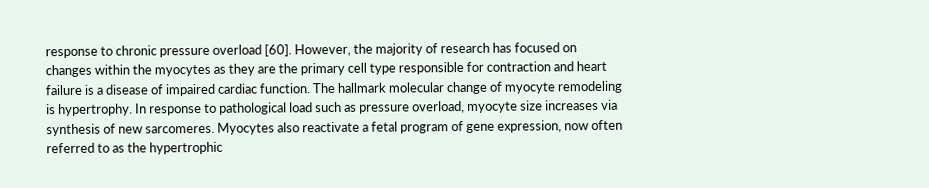response to chronic pressure overload [60]. However, the majority of research has focused on changes within the myocytes as they are the primary cell type responsible for contraction and heart failure is a disease of impaired cardiac function. The hallmark molecular change of myocyte remodeling is hypertrophy. In response to pathological load such as pressure overload, myocyte size increases via synthesis of new sarcomeres. Myocytes also reactivate a fetal program of gene expression, now often referred to as the hypertrophic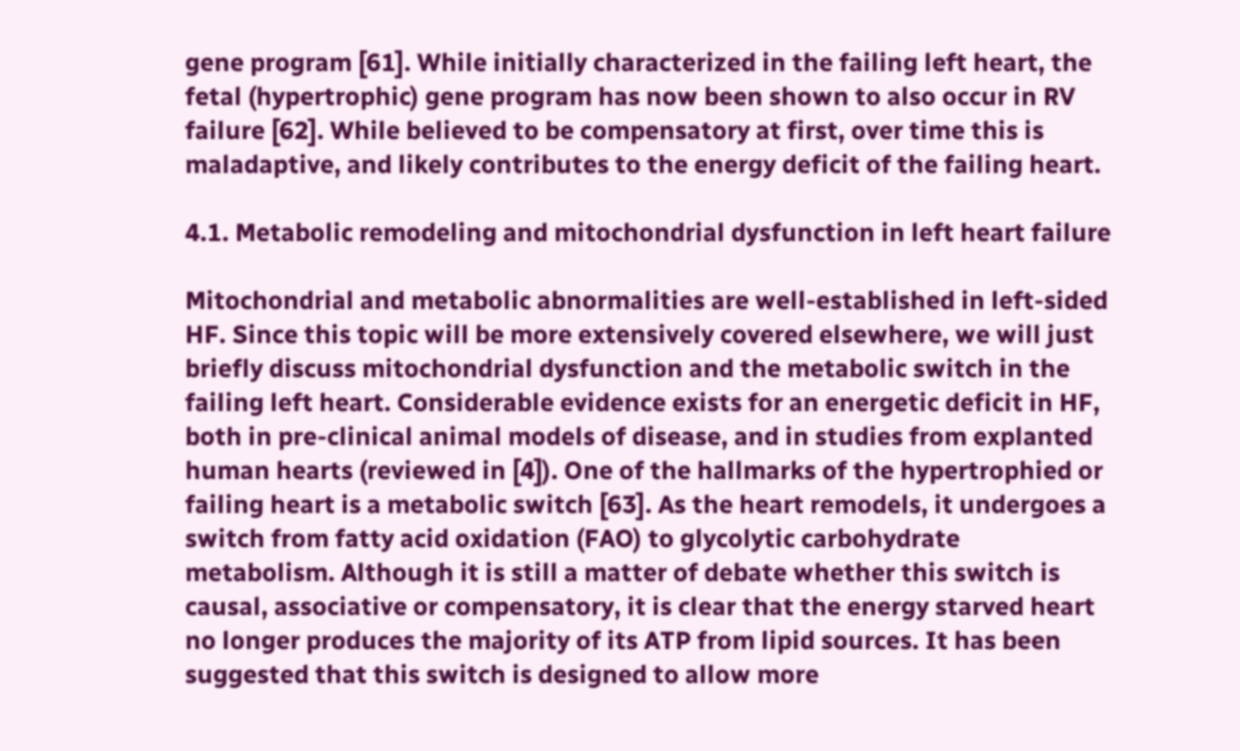gene program [61]. While initially characterized in the failing left heart, the fetal (hypertrophic) gene program has now been shown to also occur in RV failure [62]. While believed to be compensatory at first, over time this is maladaptive, and likely contributes to the energy deficit of the failing heart.

4.1. Metabolic remodeling and mitochondrial dysfunction in left heart failure

Mitochondrial and metabolic abnormalities are well-established in left-sided HF. Since this topic will be more extensively covered elsewhere, we will just briefly discuss mitochondrial dysfunction and the metabolic switch in the failing left heart. Considerable evidence exists for an energetic deficit in HF, both in pre-clinical animal models of disease, and in studies from explanted human hearts (reviewed in [4]). One of the hallmarks of the hypertrophied or failing heart is a metabolic switch [63]. As the heart remodels, it undergoes a switch from fatty acid oxidation (FAO) to glycolytic carbohydrate metabolism. Although it is still a matter of debate whether this switch is causal, associative or compensatory, it is clear that the energy starved heart no longer produces the majority of its ATP from lipid sources. It has been suggested that this switch is designed to allow more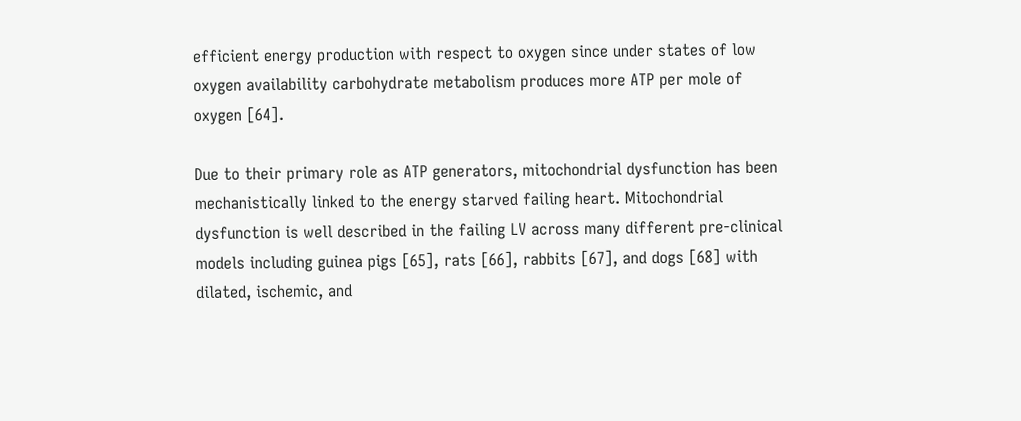efficient energy production with respect to oxygen since under states of low oxygen availability carbohydrate metabolism produces more ATP per mole of oxygen [64].

Due to their primary role as ATP generators, mitochondrial dysfunction has been mechanistically linked to the energy starved failing heart. Mitochondrial dysfunction is well described in the failing LV across many different pre-clinical models including guinea pigs [65], rats [66], rabbits [67], and dogs [68] with dilated, ischemic, and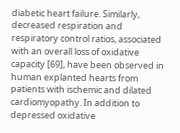diabetic heart failure. Similarly, decreased respiration and respiratory control ratios, associated with an overall loss of oxidative capacity [69], have been observed in human explanted hearts from patients with ischemic and dilated cardiomyopathy. In addition to depressed oxidative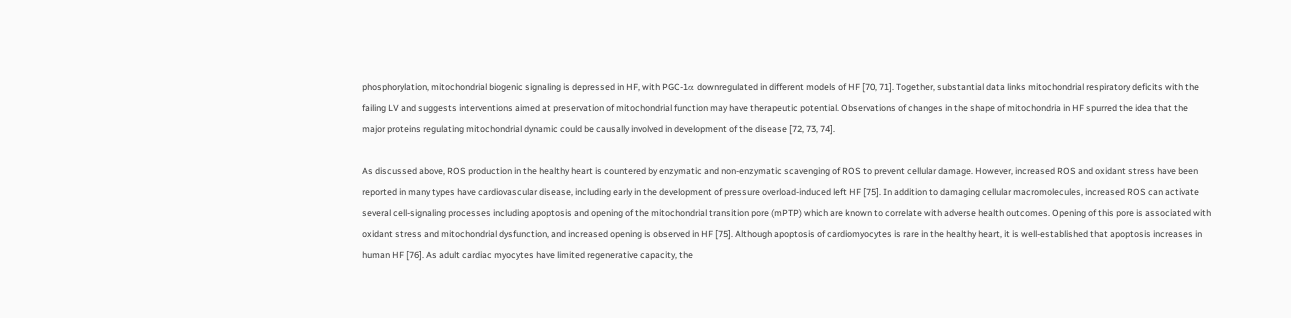phosphorylation, mitochondrial biogenic signaling is depressed in HF, with PGC-1α downregulated in different models of HF [70, 71]. Together, substantial data links mitochondrial respiratory deficits with the failing LV and suggests interventions aimed at preservation of mitochondrial function may have therapeutic potential. Observations of changes in the shape of mitochondria in HF spurred the idea that the major proteins regulating mitochondrial dynamic could be causally involved in development of the disease [72, 73, 74].

As discussed above, ROS production in the healthy heart is countered by enzymatic and non-enzymatic scavenging of ROS to prevent cellular damage. However, increased ROS and oxidant stress have been reported in many types have cardiovascular disease, including early in the development of pressure overload-induced left HF [75]. In addition to damaging cellular macromolecules, increased ROS can activate several cell-signaling processes including apoptosis and opening of the mitochondrial transition pore (mPTP) which are known to correlate with adverse health outcomes. Opening of this pore is associated with oxidant stress and mitochondrial dysfunction, and increased opening is observed in HF [75]. Although apoptosis of cardiomyocytes is rare in the healthy heart, it is well-established that apoptosis increases in human HF [76]. As adult cardiac myocytes have limited regenerative capacity, the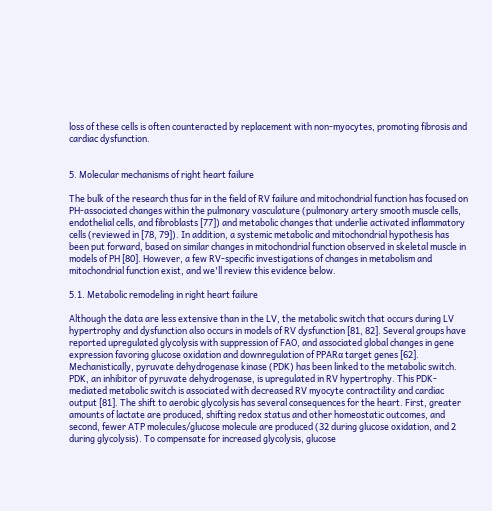loss of these cells is often counteracted by replacement with non-myocytes, promoting fibrosis and cardiac dysfunction.


5. Molecular mechanisms of right heart failure

The bulk of the research thus far in the field of RV failure and mitochondrial function has focused on PH-associated changes within the pulmonary vasculature (pulmonary artery smooth muscle cells, endothelial cells, and fibroblasts [77]) and metabolic changes that underlie activated inflammatory cells (reviewed in [78, 79]). In addition, a systemic metabolic and mitochondrial hypothesis has been put forward, based on similar changes in mitochondrial function observed in skeletal muscle in models of PH [80]. However, a few RV-specific investigations of changes in metabolism and mitochondrial function exist, and we'll review this evidence below.

5.1. Metabolic remodeling in right heart failure

Although the data are less extensive than in the LV, the metabolic switch that occurs during LV hypertrophy and dysfunction also occurs in models of RV dysfunction [81, 82]. Several groups have reported upregulated glycolysis with suppression of FAO, and associated global changes in gene expression favoring glucose oxidation and downregulation of PPARα target genes [62]. Mechanistically, pyruvate dehydrogenase kinase (PDK) has been linked to the metabolic switch. PDK, an inhibitor of pyruvate dehydrogenase, is upregulated in RV hypertrophy. This PDK-mediated metabolic switch is associated with decreased RV myocyte contractility and cardiac output [81]. The shift to aerobic glycolysis has several consequences for the heart. First, greater amounts of lactate are produced, shifting redox status and other homeostatic outcomes, and second, fewer ATP molecules/glucose molecule are produced (32 during glucose oxidation, and 2 during glycolysis). To compensate for increased glycolysis, glucose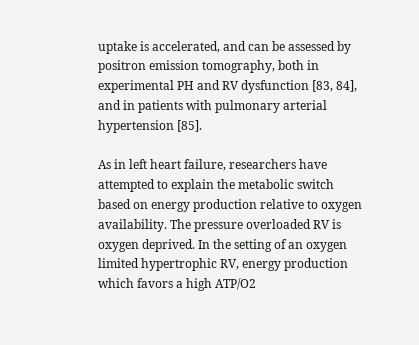uptake is accelerated, and can be assessed by positron emission tomography, both in experimental PH and RV dysfunction [83, 84], and in patients with pulmonary arterial hypertension [85].

As in left heart failure, researchers have attempted to explain the metabolic switch based on energy production relative to oxygen availability. The pressure overloaded RV is oxygen deprived. In the setting of an oxygen limited hypertrophic RV, energy production which favors a high ATP/O2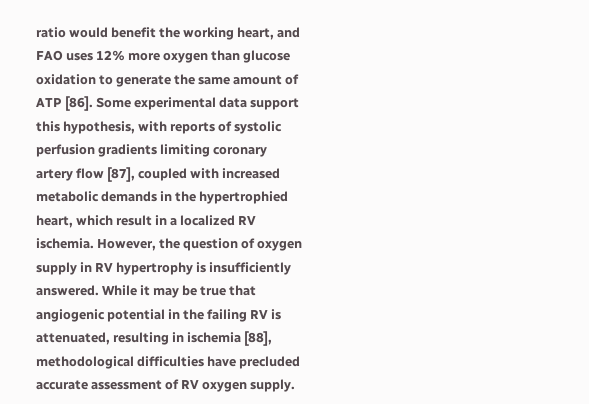ratio would benefit the working heart, and FAO uses 12% more oxygen than glucose oxidation to generate the same amount of ATP [86]. Some experimental data support this hypothesis, with reports of systolic perfusion gradients limiting coronary artery flow [87], coupled with increased metabolic demands in the hypertrophied heart, which result in a localized RV ischemia. However, the question of oxygen supply in RV hypertrophy is insufficiently answered. While it may be true that angiogenic potential in the failing RV is attenuated, resulting in ischemia [88], methodological difficulties have precluded accurate assessment of RV oxygen supply.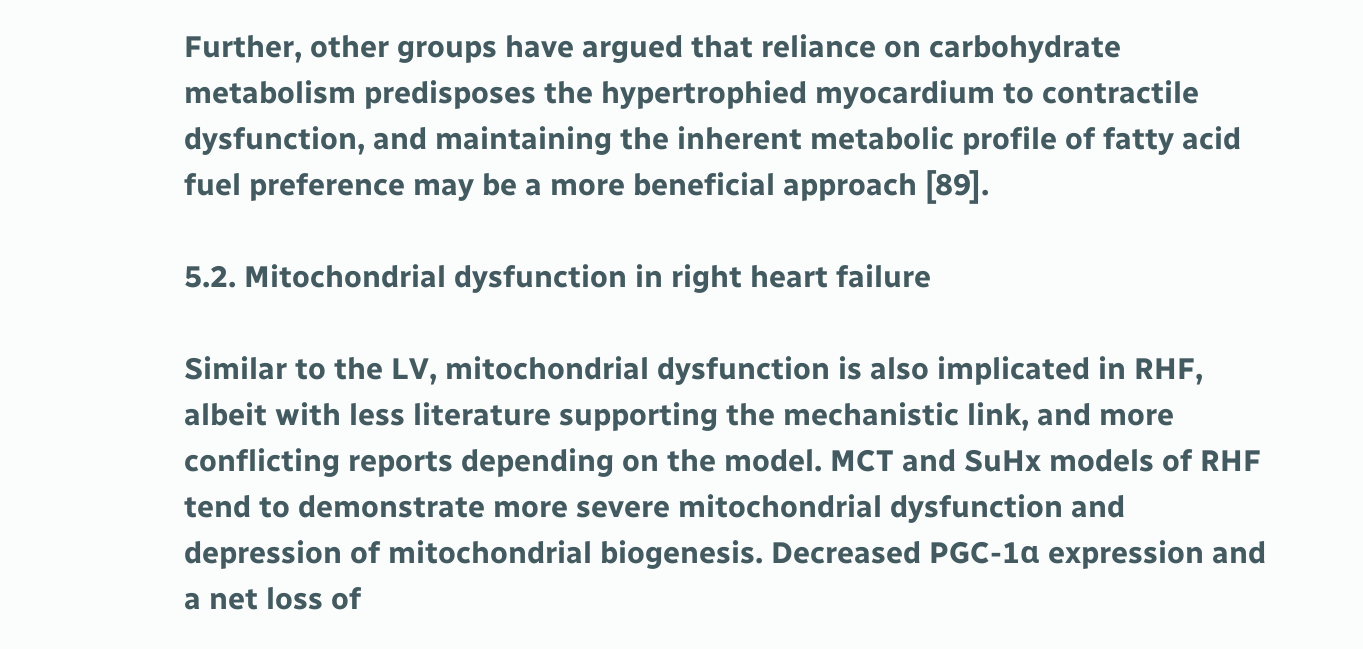Further, other groups have argued that reliance on carbohydrate metabolism predisposes the hypertrophied myocardium to contractile dysfunction, and maintaining the inherent metabolic profile of fatty acid fuel preference may be a more beneficial approach [89].

5.2. Mitochondrial dysfunction in right heart failure

Similar to the LV, mitochondrial dysfunction is also implicated in RHF, albeit with less literature supporting the mechanistic link, and more conflicting reports depending on the model. MCT and SuHx models of RHF tend to demonstrate more severe mitochondrial dysfunction and depression of mitochondrial biogenesis. Decreased PGC-1α expression and a net loss of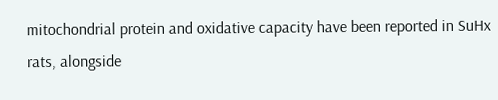mitochondrial protein and oxidative capacity have been reported in SuHx rats, alongside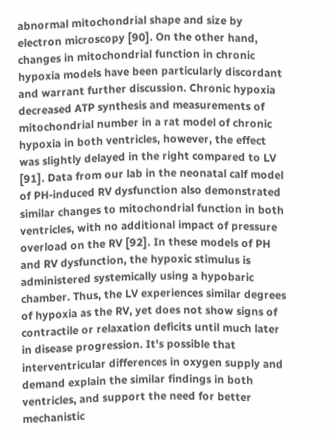abnormal mitochondrial shape and size by electron microscopy [90]. On the other hand, changes in mitochondrial function in chronic hypoxia models have been particularly discordant and warrant further discussion. Chronic hypoxia decreased ATP synthesis and measurements of mitochondrial number in a rat model of chronic hypoxia in both ventricles, however, the effect was slightly delayed in the right compared to LV [91]. Data from our lab in the neonatal calf model of PH-induced RV dysfunction also demonstrated similar changes to mitochondrial function in both ventricles, with no additional impact of pressure overload on the RV [92]. In these models of PH and RV dysfunction, the hypoxic stimulus is administered systemically using a hypobaric chamber. Thus, the LV experiences similar degrees of hypoxia as the RV, yet does not show signs of contractile or relaxation deficits until much later in disease progression. It's possible that interventricular differences in oxygen supply and demand explain the similar findings in both ventricles, and support the need for better mechanistic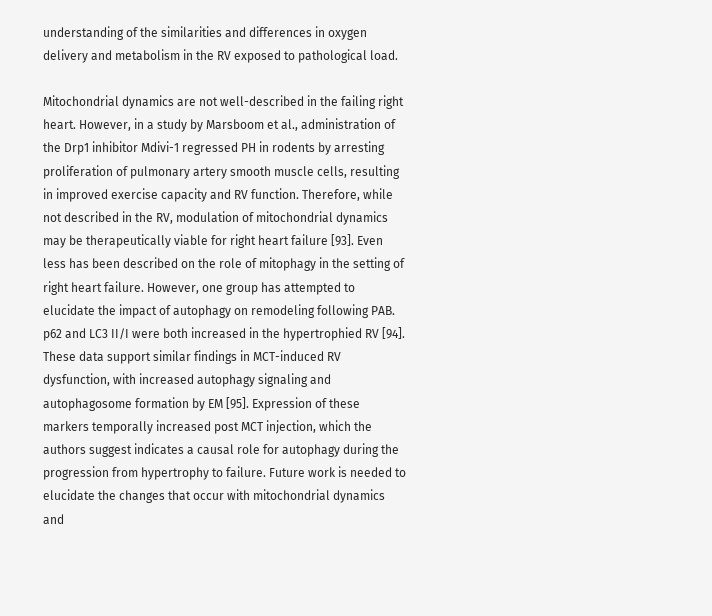understanding of the similarities and differences in oxygen delivery and metabolism in the RV exposed to pathological load.

Mitochondrial dynamics are not well-described in the failing right heart. However, in a study by Marsboom et al., administration of the Drp1 inhibitor Mdivi-1 regressed PH in rodents by arresting proliferation of pulmonary artery smooth muscle cells, resulting in improved exercise capacity and RV function. Therefore, while not described in the RV, modulation of mitochondrial dynamics may be therapeutically viable for right heart failure [93]. Even less has been described on the role of mitophagy in the setting of right heart failure. However, one group has attempted to elucidate the impact of autophagy on remodeling following PAB. p62 and LC3 II/I were both increased in the hypertrophied RV [94]. These data support similar findings in MCT-induced RV dysfunction, with increased autophagy signaling and autophagosome formation by EM [95]. Expression of these markers temporally increased post MCT injection, which the authors suggest indicates a causal role for autophagy during the progression from hypertrophy to failure. Future work is needed to elucidate the changes that occur with mitochondrial dynamics and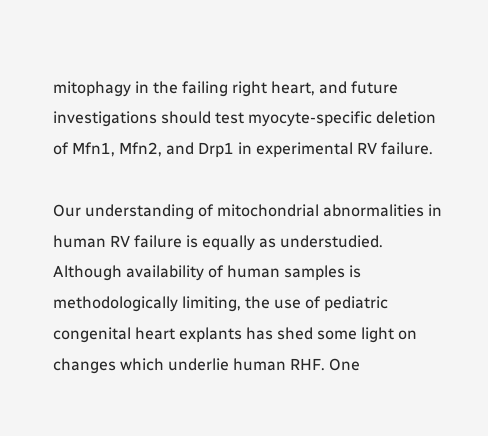mitophagy in the failing right heart, and future investigations should test myocyte-specific deletion of Mfn1, Mfn2, and Drp1 in experimental RV failure.

Our understanding of mitochondrial abnormalities in human RV failure is equally as understudied. Although availability of human samples is methodologically limiting, the use of pediatric congenital heart explants has shed some light on changes which underlie human RHF. One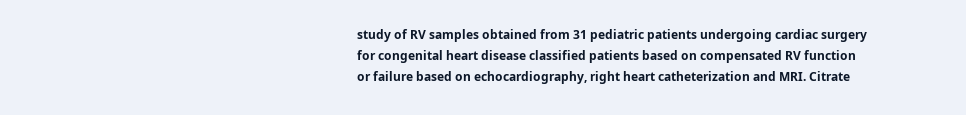study of RV samples obtained from 31 pediatric patients undergoing cardiac surgery for congenital heart disease classified patients based on compensated RV function or failure based on echocardiography, right heart catheterization and MRI. Citrate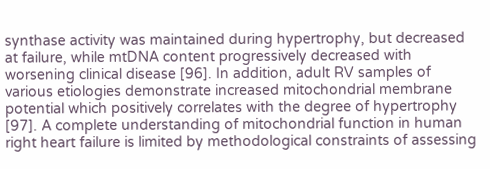synthase activity was maintained during hypertrophy, but decreased at failure, while mtDNA content progressively decreased with worsening clinical disease [96]. In addition, adult RV samples of various etiologies demonstrate increased mitochondrial membrane potential which positively correlates with the degree of hypertrophy [97]. A complete understanding of mitochondrial function in human right heart failure is limited by methodological constraints of assessing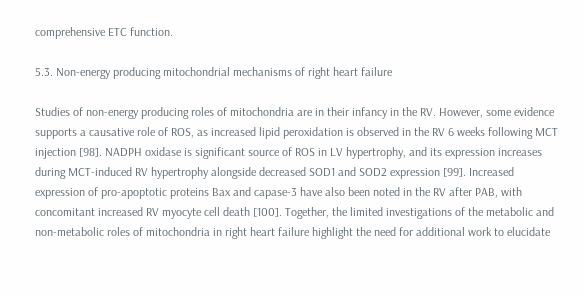comprehensive ETC function.

5.3. Non-energy producing mitochondrial mechanisms of right heart failure

Studies of non-energy producing roles of mitochondria are in their infancy in the RV. However, some evidence supports a causative role of ROS, as increased lipid peroxidation is observed in the RV 6 weeks following MCT injection [98]. NADPH oxidase is significant source of ROS in LV hypertrophy, and its expression increases during MCT-induced RV hypertrophy alongside decreased SOD1 and SOD2 expression [99]. Increased expression of pro-apoptotic proteins Bax and capase-3 have also been noted in the RV after PAB, with concomitant increased RV myocyte cell death [100]. Together, the limited investigations of the metabolic and non-metabolic roles of mitochondria in right heart failure highlight the need for additional work to elucidate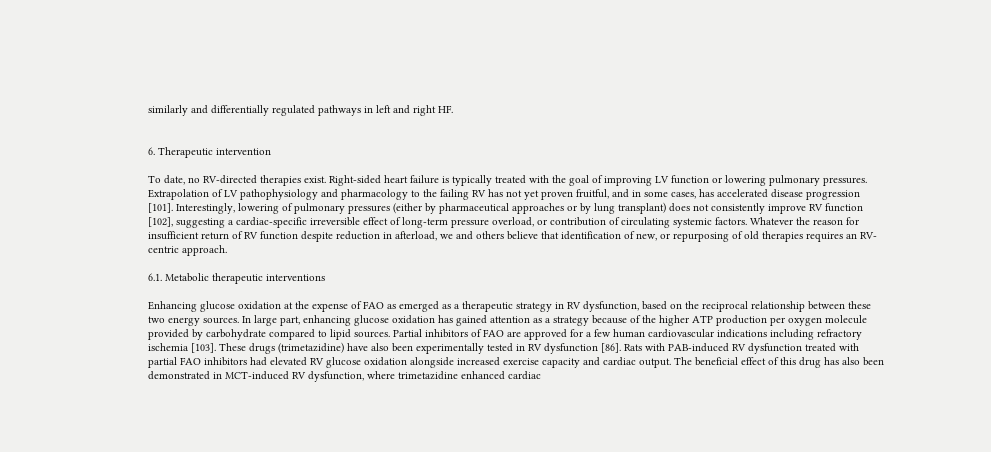similarly and differentially regulated pathways in left and right HF.


6. Therapeutic intervention

To date, no RV-directed therapies exist. Right-sided heart failure is typically treated with the goal of improving LV function or lowering pulmonary pressures. Extrapolation of LV pathophysiology and pharmacology to the failing RV has not yet proven fruitful, and in some cases, has accelerated disease progression [101]. Interestingly, lowering of pulmonary pressures (either by pharmaceutical approaches or by lung transplant) does not consistently improve RV function [102], suggesting a cardiac-specific irreversible effect of long-term pressure overload, or contribution of circulating systemic factors. Whatever the reason for insufficient return of RV function despite reduction in afterload, we and others believe that identification of new, or repurposing of old therapies requires an RV-centric approach.

6.1. Metabolic therapeutic interventions

Enhancing glucose oxidation at the expense of FAO as emerged as a therapeutic strategy in RV dysfunction, based on the reciprocal relationship between these two energy sources. In large part, enhancing glucose oxidation has gained attention as a strategy because of the higher ATP production per oxygen molecule provided by carbohydrate compared to lipid sources. Partial inhibitors of FAO are approved for a few human cardiovascular indications including refractory ischemia [103]. These drugs (trimetazidine) have also been experimentally tested in RV dysfunction [86]. Rats with PAB-induced RV dysfunction treated with partial FAO inhibitors had elevated RV glucose oxidation alongside increased exercise capacity and cardiac output. The beneficial effect of this drug has also been demonstrated in MCT-induced RV dysfunction, where trimetazidine enhanced cardiac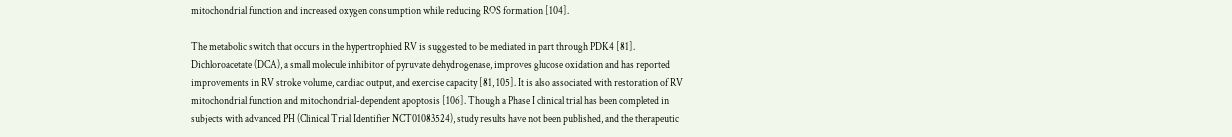mitochondrial function and increased oxygen consumption while reducing ROS formation [104].

The metabolic switch that occurs in the hypertrophied RV is suggested to be mediated in part through PDK4 [81]. Dichloroacetate (DCA), a small molecule inhibitor of pyruvate dehydrogenase, improves glucose oxidation and has reported improvements in RV stroke volume, cardiac output, and exercise capacity [81, 105]. It is also associated with restoration of RV mitochondrial function and mitochondrial-dependent apoptosis [106]. Though a Phase I clinical trial has been completed in subjects with advanced PH (Clinical Trial Identifier NCT01083524), study results have not been published, and the therapeutic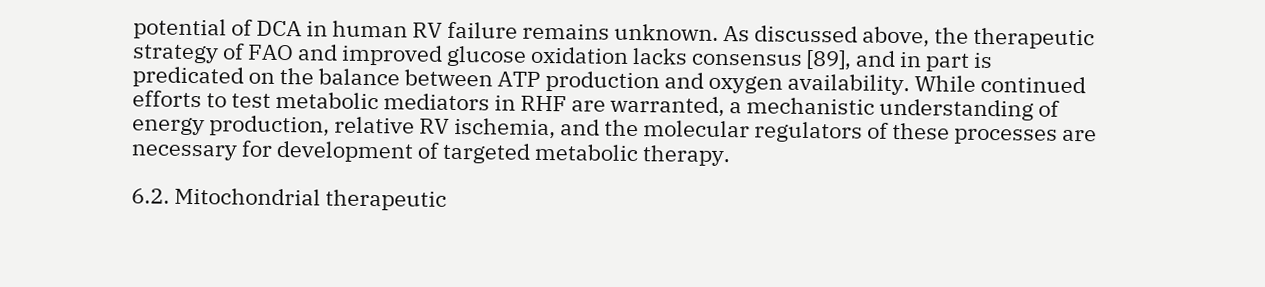potential of DCA in human RV failure remains unknown. As discussed above, the therapeutic strategy of FAO and improved glucose oxidation lacks consensus [89], and in part is predicated on the balance between ATP production and oxygen availability. While continued efforts to test metabolic mediators in RHF are warranted, a mechanistic understanding of energy production, relative RV ischemia, and the molecular regulators of these processes are necessary for development of targeted metabolic therapy.

6.2. Mitochondrial therapeutic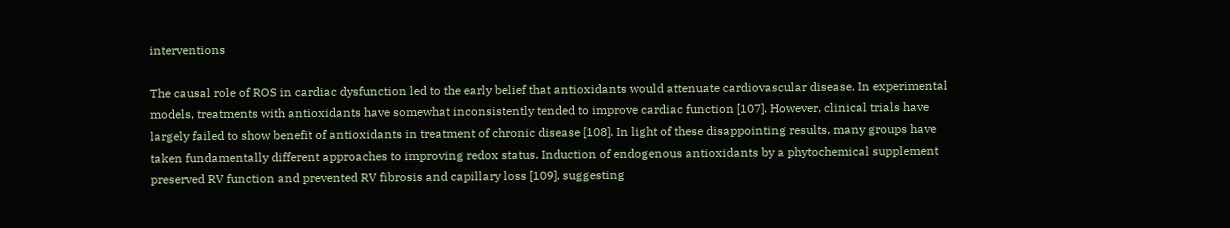interventions

The causal role of ROS in cardiac dysfunction led to the early belief that antioxidants would attenuate cardiovascular disease. In experimental models, treatments with antioxidants have somewhat inconsistently tended to improve cardiac function [107]. However, clinical trials have largely failed to show benefit of antioxidants in treatment of chronic disease [108]. In light of these disappointing results, many groups have taken fundamentally different approaches to improving redox status. Induction of endogenous antioxidants by a phytochemical supplement preserved RV function and prevented RV fibrosis and capillary loss [109], suggesting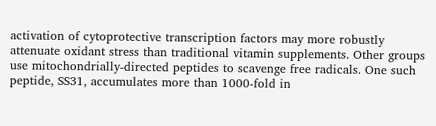activation of cytoprotective transcription factors may more robustly attenuate oxidant stress than traditional vitamin supplements. Other groups use mitochondrially-directed peptides to scavenge free radicals. One such peptide, SS31, accumulates more than 1000-fold in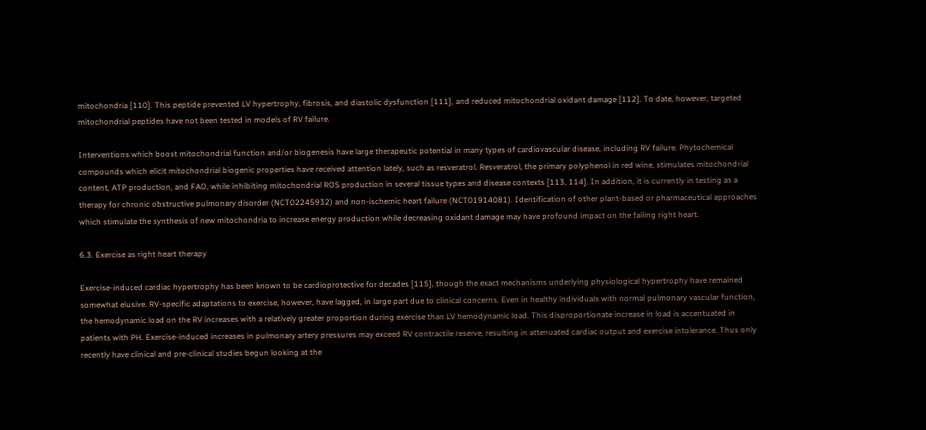mitochondria [110]. This peptide prevented LV hypertrophy, fibrosis, and diastolic dysfunction [111], and reduced mitochondrial oxidant damage [112]. To date, however, targeted mitochondrial peptides have not been tested in models of RV failure.

Interventions which boost mitochondrial function and/or biogenesis have large therapeutic potential in many types of cardiovascular disease, including RV failure. Phytochemical compounds which elicit mitochondrial biogenic properties have received attention lately, such as resveratrol. Resveratrol, the primary polyphenol in red wine, stimulates mitochondrial content, ATP production, and FAO, while inhibiting mitochondrial ROS production in several tissue types and disease contexts [113, 114]. In addition, it is currently in testing as a therapy for chronic obstructive pulmonary disorder (NCT02245932) and non-ischemic heart failure (NCT01914081). Identification of other plant-based or pharmaceutical approaches which stimulate the synthesis of new mitochondria to increase energy production while decreasing oxidant damage may have profound impact on the failing right heart.

6.3. Exercise as right heart therapy

Exercise-induced cardiac hypertrophy has been known to be cardioprotective for decades [115], though the exact mechanisms underlying physiological hypertrophy have remained somewhat elusive. RV-specific adaptations to exercise, however, have lagged, in large part due to clinical concerns. Even in healthy individuals with normal pulmonary vascular function, the hemodynamic load on the RV increases with a relatively greater proportion during exercise than LV hemodynamic load. This disproportionate increase in load is accentuated in patients with PH. Exercise-induced increases in pulmonary artery pressures may exceed RV contractile reserve, resulting in attenuated cardiac output and exercise intolerance. Thus only recently have clinical and pre-clinical studies begun looking at the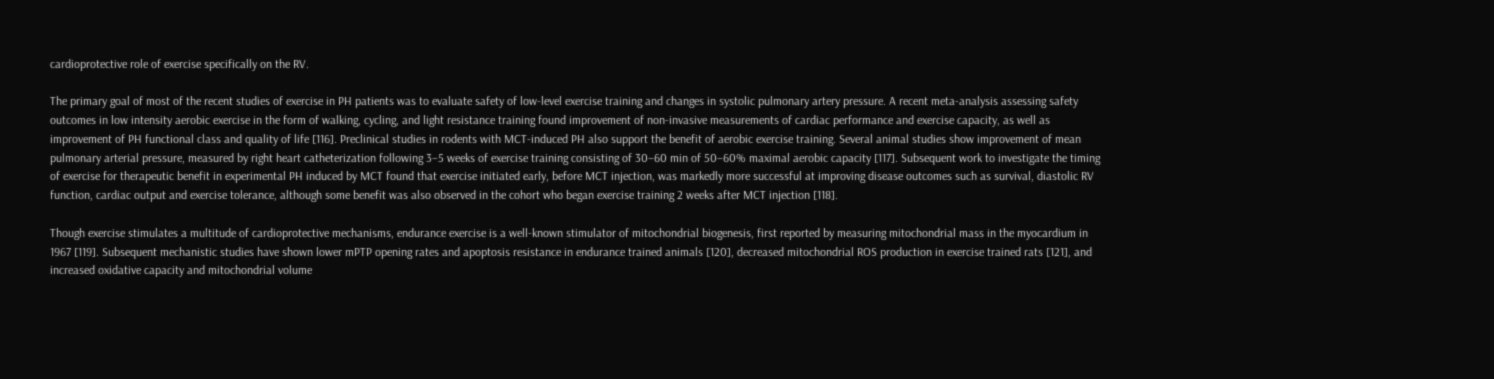cardioprotective role of exercise specifically on the RV.

The primary goal of most of the recent studies of exercise in PH patients was to evaluate safety of low-level exercise training and changes in systolic pulmonary artery pressure. A recent meta-analysis assessing safety outcomes in low intensity aerobic exercise in the form of walking, cycling, and light resistance training found improvement of non-invasive measurements of cardiac performance and exercise capacity, as well as improvement of PH functional class and quality of life [116]. Preclinical studies in rodents with MCT-induced PH also support the benefit of aerobic exercise training. Several animal studies show improvement of mean pulmonary arterial pressure, measured by right heart catheterization following 3–5 weeks of exercise training consisting of 30–60 min of 50–60% maximal aerobic capacity [117]. Subsequent work to investigate the timing of exercise for therapeutic benefit in experimental PH induced by MCT found that exercise initiated early, before MCT injection, was markedly more successful at improving disease outcomes such as survival, diastolic RV function, cardiac output and exercise tolerance, although some benefit was also observed in the cohort who began exercise training 2 weeks after MCT injection [118].

Though exercise stimulates a multitude of cardioprotective mechanisms, endurance exercise is a well-known stimulator of mitochondrial biogenesis, first reported by measuring mitochondrial mass in the myocardium in 1967 [119]. Subsequent mechanistic studies have shown lower mPTP opening rates and apoptosis resistance in endurance trained animals [120], decreased mitochondrial ROS production in exercise trained rats [121], and increased oxidative capacity and mitochondrial volume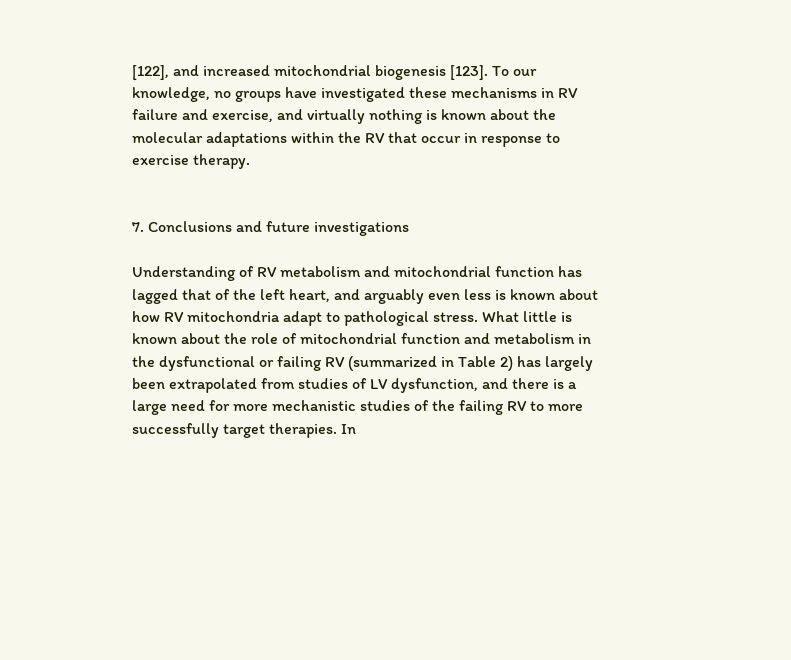[122], and increased mitochondrial biogenesis [123]. To our knowledge, no groups have investigated these mechanisms in RV failure and exercise, and virtually nothing is known about the molecular adaptations within the RV that occur in response to exercise therapy.


7. Conclusions and future investigations

Understanding of RV metabolism and mitochondrial function has lagged that of the left heart, and arguably even less is known about how RV mitochondria adapt to pathological stress. What little is known about the role of mitochondrial function and metabolism in the dysfunctional or failing RV (summarized in Table 2) has largely been extrapolated from studies of LV dysfunction, and there is a large need for more mechanistic studies of the failing RV to more successfully target therapies. In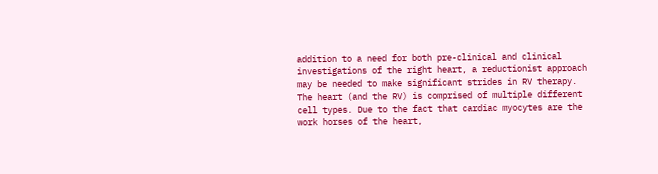addition to a need for both pre-clinical and clinical investigations of the right heart, a reductionist approach may be needed to make significant strides in RV therapy. The heart (and the RV) is comprised of multiple different cell types. Due to the fact that cardiac myocytes are the work horses of the heart,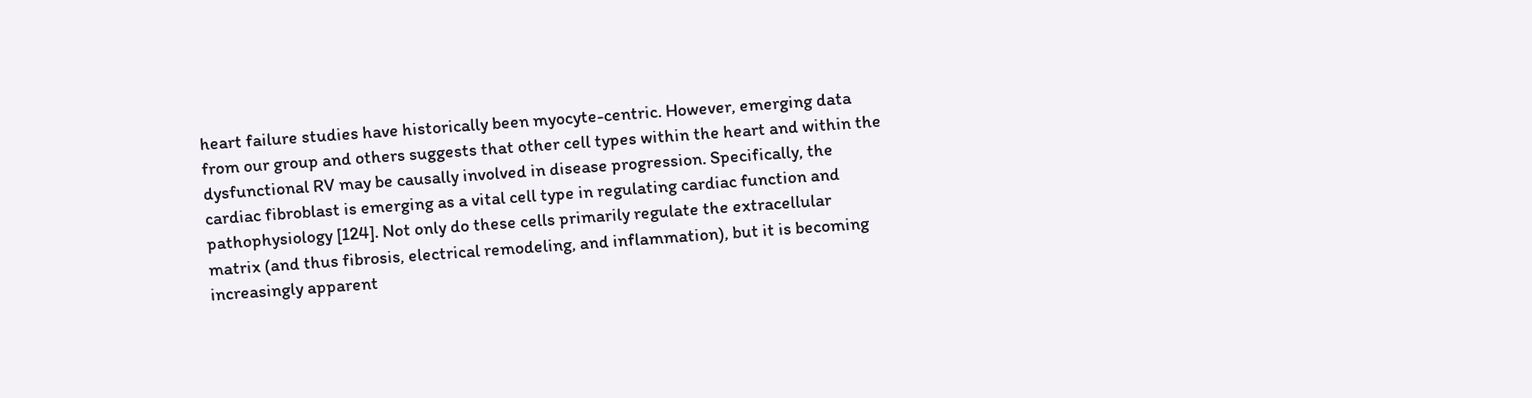heart failure studies have historically been myocyte-centric. However, emerging data from our group and others suggests that other cell types within the heart and within the dysfunctional RV may be causally involved in disease progression. Specifically, the cardiac fibroblast is emerging as a vital cell type in regulating cardiac function and pathophysiology [124]. Not only do these cells primarily regulate the extracellular matrix (and thus fibrosis, electrical remodeling, and inflammation), but it is becoming increasingly apparent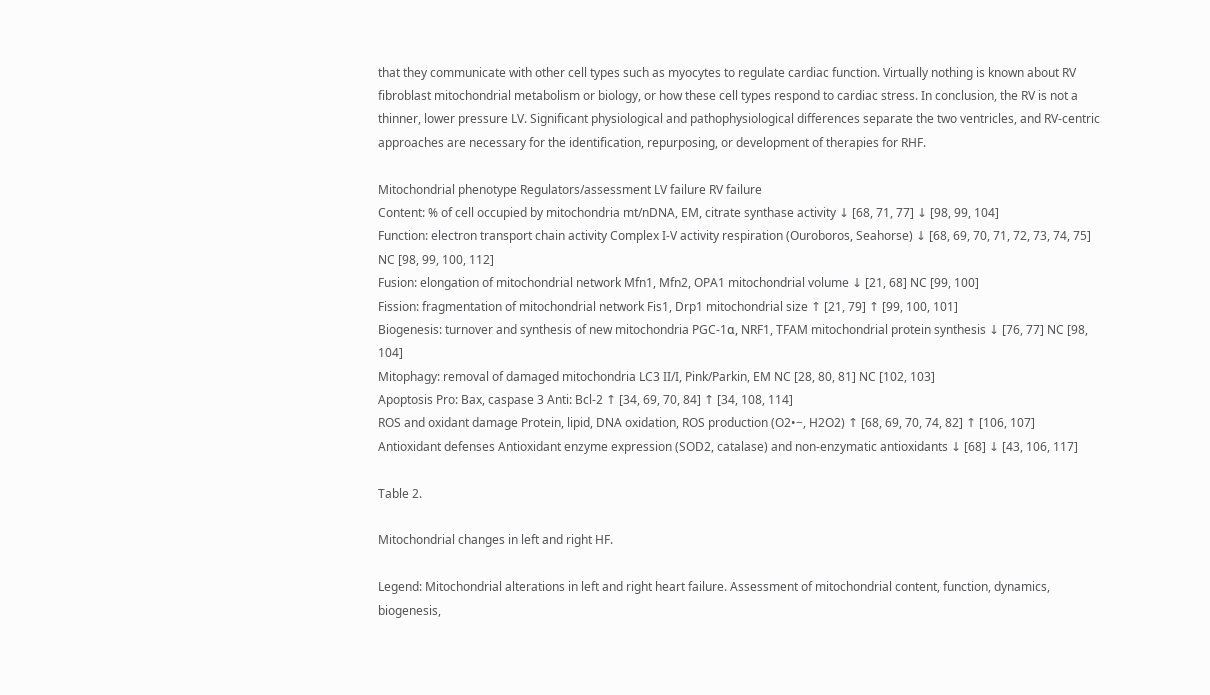that they communicate with other cell types such as myocytes to regulate cardiac function. Virtually nothing is known about RV fibroblast mitochondrial metabolism or biology, or how these cell types respond to cardiac stress. In conclusion, the RV is not a thinner, lower pressure LV. Significant physiological and pathophysiological differences separate the two ventricles, and RV-centric approaches are necessary for the identification, repurposing, or development of therapies for RHF.

Mitochondrial phenotype Regulators/assessment LV failure RV failure
Content: % of cell occupied by mitochondria mt/nDNA, EM, citrate synthase activity ↓ [68, 71, 77] ↓ [98, 99, 104]
Function: electron transport chain activity Complex I-V activity respiration (Ouroboros, Seahorse) ↓ [68, 69, 70, 71, 72, 73, 74, 75] NC [98, 99, 100, 112]
Fusion: elongation of mitochondrial network Mfn1, Mfn2, OPA1 mitochondrial volume ↓ [21, 68] NC [99, 100]
Fission: fragmentation of mitochondrial network Fis1, Drp1 mitochondrial size ↑ [21, 79] ↑ [99, 100, 101]
Biogenesis: turnover and synthesis of new mitochondria PGC-1α, NRF1, TFAM mitochondrial protein synthesis ↓ [76, 77] NC [98, 104]
Mitophagy: removal of damaged mitochondria LC3 II/I, Pink/Parkin, EM NC [28, 80, 81] NC [102, 103]
Apoptosis Pro: Bax, caspase 3 Anti: Bcl-2 ↑ [34, 69, 70, 84] ↑ [34, 108, 114]
ROS and oxidant damage Protein, lipid, DNA oxidation, ROS production (O2•−, H2O2) ↑ [68, 69, 70, 74, 82] ↑ [106, 107]
Antioxidant defenses Antioxidant enzyme expression (SOD2, catalase) and non-enzymatic antioxidants ↓ [68] ↓ [43, 106, 117]

Table 2.

Mitochondrial changes in left and right HF.

Legend: Mitochondrial alterations in left and right heart failure. Assessment of mitochondrial content, function, dynamics, biogenesis,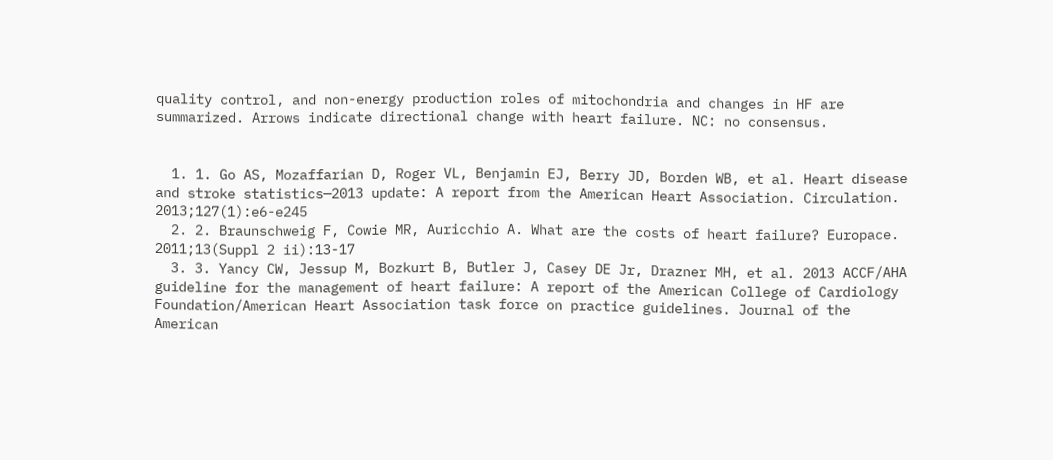quality control, and non-energy production roles of mitochondria and changes in HF are summarized. Arrows indicate directional change with heart failure. NC: no consensus.


  1. 1. Go AS, Mozaffarian D, Roger VL, Benjamin EJ, Berry JD, Borden WB, et al. Heart disease and stroke statistics—2013 update: A report from the American Heart Association. Circulation. 2013;127(1):e6-e245
  2. 2. Braunschweig F, Cowie MR, Auricchio A. What are the costs of heart failure? Europace. 2011;13(Suppl 2 ii):13-17
  3. 3. Yancy CW, Jessup M, Bozkurt B, Butler J, Casey DE Jr, Drazner MH, et al. 2013 ACCF/AHA guideline for the management of heart failure: A report of the American College of Cardiology Foundation/American Heart Association task force on practice guidelines. Journal of the American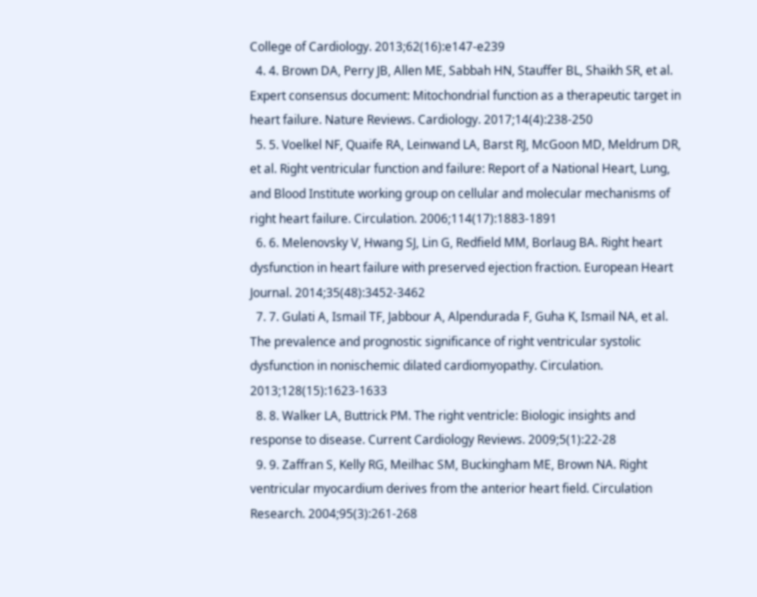College of Cardiology. 2013;62(16):e147-e239
  4. 4. Brown DA, Perry JB, Allen ME, Sabbah HN, Stauffer BL, Shaikh SR, et al. Expert consensus document: Mitochondrial function as a therapeutic target in heart failure. Nature Reviews. Cardiology. 2017;14(4):238-250
  5. 5. Voelkel NF, Quaife RA, Leinwand LA, Barst RJ, McGoon MD, Meldrum DR, et al. Right ventricular function and failure: Report of a National Heart, Lung, and Blood Institute working group on cellular and molecular mechanisms of right heart failure. Circulation. 2006;114(17):1883-1891
  6. 6. Melenovsky V, Hwang SJ, Lin G, Redfield MM, Borlaug BA. Right heart dysfunction in heart failure with preserved ejection fraction. European Heart Journal. 2014;35(48):3452-3462
  7. 7. Gulati A, Ismail TF, Jabbour A, Alpendurada F, Guha K, Ismail NA, et al. The prevalence and prognostic significance of right ventricular systolic dysfunction in nonischemic dilated cardiomyopathy. Circulation. 2013;128(15):1623-1633
  8. 8. Walker LA, Buttrick PM. The right ventricle: Biologic insights and response to disease. Current Cardiology Reviews. 2009;5(1):22-28
  9. 9. Zaffran S, Kelly RG, Meilhac SM, Buckingham ME, Brown NA. Right ventricular myocardium derives from the anterior heart field. Circulation Research. 2004;95(3):261-268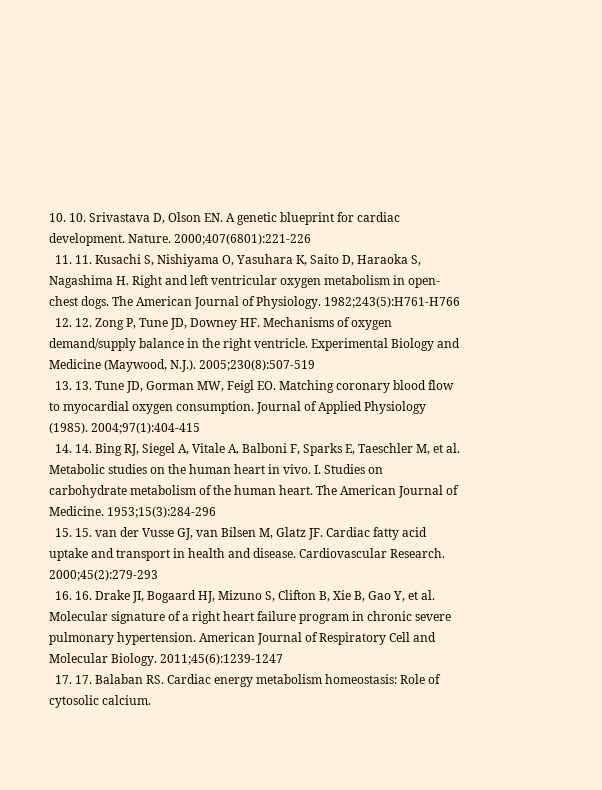10. 10. Srivastava D, Olson EN. A genetic blueprint for cardiac development. Nature. 2000;407(6801):221-226
  11. 11. Kusachi S, Nishiyama O, Yasuhara K, Saito D, Haraoka S, Nagashima H. Right and left ventricular oxygen metabolism in open-chest dogs. The American Journal of Physiology. 1982;243(5):H761-H766
  12. 12. Zong P, Tune JD, Downey HF. Mechanisms of oxygen demand/supply balance in the right ventricle. Experimental Biology and Medicine (Maywood, N.J.). 2005;230(8):507-519
  13. 13. Tune JD, Gorman MW, Feigl EO. Matching coronary blood flow to myocardial oxygen consumption. Journal of Applied Physiology (1985). 2004;97(1):404-415
  14. 14. Bing RJ, Siegel A, Vitale A, Balboni F, Sparks E, Taeschler M, et al. Metabolic studies on the human heart in vivo. I. Studies on carbohydrate metabolism of the human heart. The American Journal of Medicine. 1953;15(3):284-296
  15. 15. van der Vusse GJ, van Bilsen M, Glatz JF. Cardiac fatty acid uptake and transport in health and disease. Cardiovascular Research. 2000;45(2):279-293
  16. 16. Drake JI, Bogaard HJ, Mizuno S, Clifton B, Xie B, Gao Y, et al. Molecular signature of a right heart failure program in chronic severe pulmonary hypertension. American Journal of Respiratory Cell and Molecular Biology. 2011;45(6):1239-1247
  17. 17. Balaban RS. Cardiac energy metabolism homeostasis: Role of cytosolic calcium.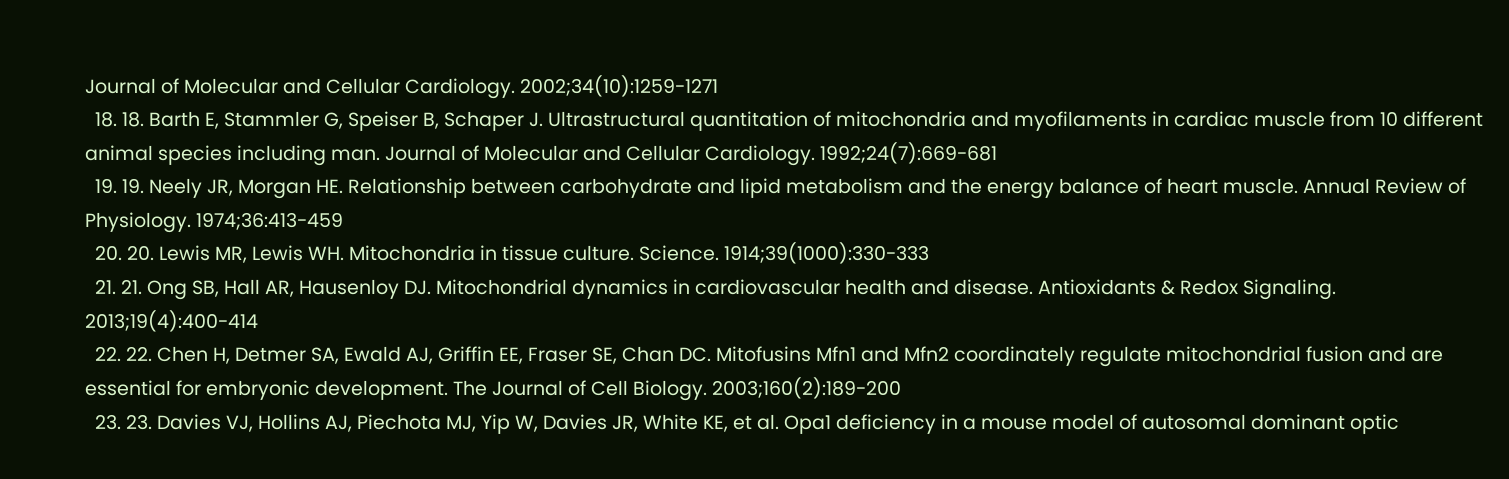Journal of Molecular and Cellular Cardiology. 2002;34(10):1259-1271
  18. 18. Barth E, Stammler G, Speiser B, Schaper J. Ultrastructural quantitation of mitochondria and myofilaments in cardiac muscle from 10 different animal species including man. Journal of Molecular and Cellular Cardiology. 1992;24(7):669-681
  19. 19. Neely JR, Morgan HE. Relationship between carbohydrate and lipid metabolism and the energy balance of heart muscle. Annual Review of Physiology. 1974;36:413-459
  20. 20. Lewis MR, Lewis WH. Mitochondria in tissue culture. Science. 1914;39(1000):330-333
  21. 21. Ong SB, Hall AR, Hausenloy DJ. Mitochondrial dynamics in cardiovascular health and disease. Antioxidants & Redox Signaling. 2013;19(4):400-414
  22. 22. Chen H, Detmer SA, Ewald AJ, Griffin EE, Fraser SE, Chan DC. Mitofusins Mfn1 and Mfn2 coordinately regulate mitochondrial fusion and are essential for embryonic development. The Journal of Cell Biology. 2003;160(2):189-200
  23. 23. Davies VJ, Hollins AJ, Piechota MJ, Yip W, Davies JR, White KE, et al. Opa1 deficiency in a mouse model of autosomal dominant optic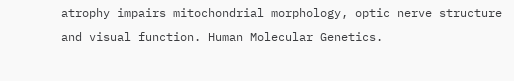atrophy impairs mitochondrial morphology, optic nerve structure and visual function. Human Molecular Genetics.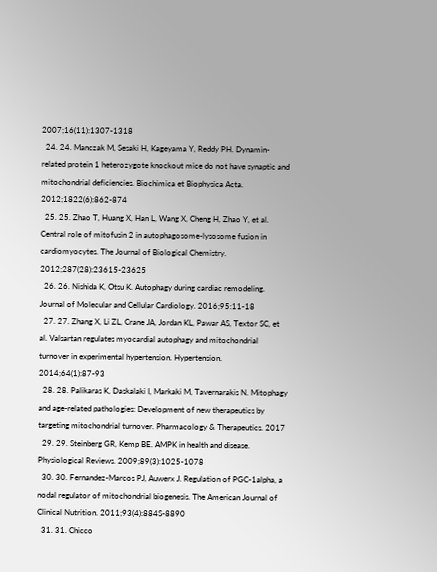2007;16(11):1307-1318
  24. 24. Manczak M, Sesaki H, Kageyama Y, Reddy PH. Dynamin-related protein 1 heterozygote knockout mice do not have synaptic and mitochondrial deficiencies. Biochimica et Biophysica Acta. 2012;1822(6):862-874
  25. 25. Zhao T, Huang X, Han L, Wang X, Cheng H, Zhao Y, et al. Central role of mitofusin 2 in autophagosome-lysosome fusion in cardiomyocytes. The Journal of Biological Chemistry. 2012;287(28):23615-23625
  26. 26. Nishida K, Otsu K. Autophagy during cardiac remodeling. Journal of Molecular and Cellular Cardiology. 2016;95:11-18
  27. 27. Zhang X, Li ZL, Crane JA, Jordan KL, Pawar AS, Textor SC, et al. Valsartan regulates myocardial autophagy and mitochondrial turnover in experimental hypertension. Hypertension. 2014;64(1):87-93
  28. 28. Palikaras K, Daskalaki I, Markaki M, Tavernarakis N. Mitophagy and age-related pathologies: Development of new therapeutics by targeting mitochondrial turnover. Pharmacology & Therapeutics. 2017
  29. 29. Steinberg GR, Kemp BE. AMPK in health and disease. Physiological Reviews. 2009;89(3):1025-1078
  30. 30. Fernandez-Marcos PJ, Auwerx J. Regulation of PGC-1alpha, a nodal regulator of mitochondrial biogenesis. The American Journal of Clinical Nutrition. 2011;93(4):884S-8890
  31. 31. Chicco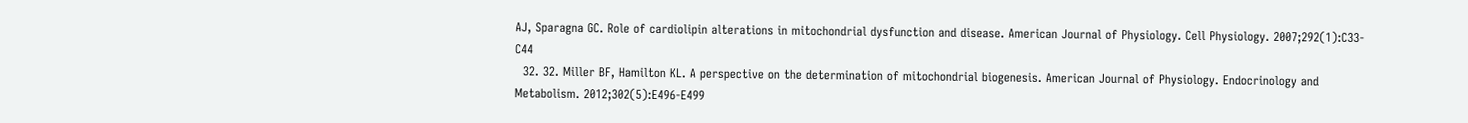AJ, Sparagna GC. Role of cardiolipin alterations in mitochondrial dysfunction and disease. American Journal of Physiology. Cell Physiology. 2007;292(1):C33-C44
  32. 32. Miller BF, Hamilton KL. A perspective on the determination of mitochondrial biogenesis. American Journal of Physiology. Endocrinology and Metabolism. 2012;302(5):E496-E499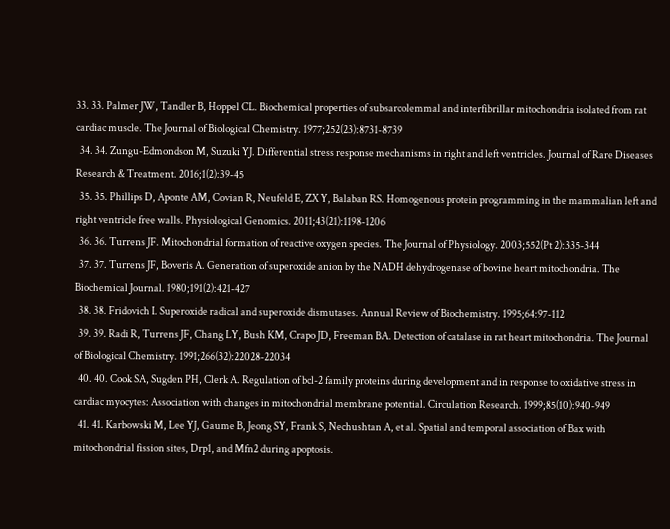33. 33. Palmer JW, Tandler B, Hoppel CL. Biochemical properties of subsarcolemmal and interfibrillar mitochondria isolated from rat cardiac muscle. The Journal of Biological Chemistry. 1977;252(23):8731-8739
  34. 34. Zungu-Edmondson M, Suzuki YJ. Differential stress response mechanisms in right and left ventricles. Journal of Rare Diseases Research & Treatment. 2016;1(2):39-45
  35. 35. Phillips D, Aponte AM, Covian R, Neufeld E, ZX Y, Balaban RS. Homogenous protein programming in the mammalian left and right ventricle free walls. Physiological Genomics. 2011;43(21):1198-1206
  36. 36. Turrens JF. Mitochondrial formation of reactive oxygen species. The Journal of Physiology. 2003;552(Pt 2):335-344
  37. 37. Turrens JF, Boveris A. Generation of superoxide anion by the NADH dehydrogenase of bovine heart mitochondria. The Biochemical Journal. 1980;191(2):421-427
  38. 38. Fridovich I. Superoxide radical and superoxide dismutases. Annual Review of Biochemistry. 1995;64:97-112
  39. 39. Radi R, Turrens JF, Chang LY, Bush KM, Crapo JD, Freeman BA. Detection of catalase in rat heart mitochondria. The Journal of Biological Chemistry. 1991;266(32):22028-22034
  40. 40. Cook SA, Sugden PH, Clerk A. Regulation of bcl-2 family proteins during development and in response to oxidative stress in cardiac myocytes: Association with changes in mitochondrial membrane potential. Circulation Research. 1999;85(10):940-949
  41. 41. Karbowski M, Lee YJ, Gaume B, Jeong SY, Frank S, Nechushtan A, et al. Spatial and temporal association of Bax with mitochondrial fission sites, Drp1, and Mfn2 during apoptosis.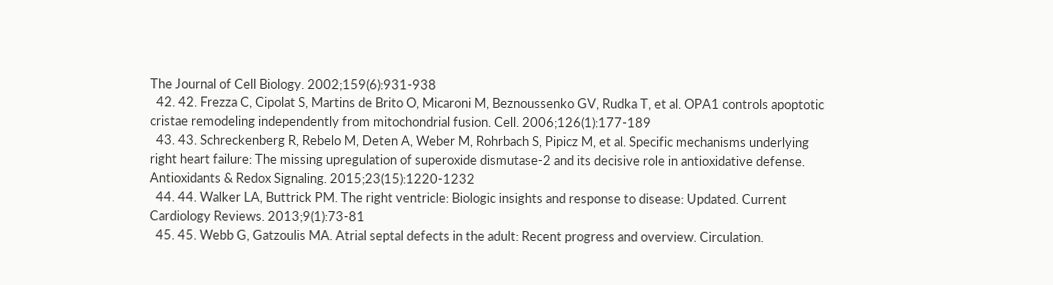The Journal of Cell Biology. 2002;159(6):931-938
  42. 42. Frezza C, Cipolat S, Martins de Brito O, Micaroni M, Beznoussenko GV, Rudka T, et al. OPA1 controls apoptotic cristae remodeling independently from mitochondrial fusion. Cell. 2006;126(1):177-189
  43. 43. Schreckenberg R, Rebelo M, Deten A, Weber M, Rohrbach S, Pipicz M, et al. Specific mechanisms underlying right heart failure: The missing upregulation of superoxide dismutase-2 and its decisive role in antioxidative defense. Antioxidants & Redox Signaling. 2015;23(15):1220-1232
  44. 44. Walker LA, Buttrick PM. The right ventricle: Biologic insights and response to disease: Updated. Current Cardiology Reviews. 2013;9(1):73-81
  45. 45. Webb G, Gatzoulis MA. Atrial septal defects in the adult: Recent progress and overview. Circulation.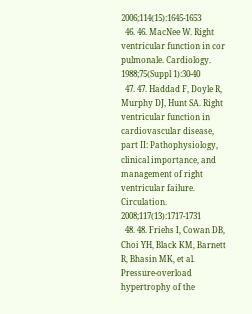2006;114(15):1645-1653
  46. 46. MacNee W. Right ventricular function in cor pulmonale. Cardiology. 1988;75(Suppl 1):30-40
  47. 47. Haddad F, Doyle R, Murphy DJ, Hunt SA. Right ventricular function in cardiovascular disease, part II: Pathophysiology, clinical importance, and management of right ventricular failure. Circulation. 2008;117(13):1717-1731
  48. 48. Friehs I, Cowan DB, Choi YH, Black KM, Barnett R, Bhasin MK, et al. Pressure-overload hypertrophy of the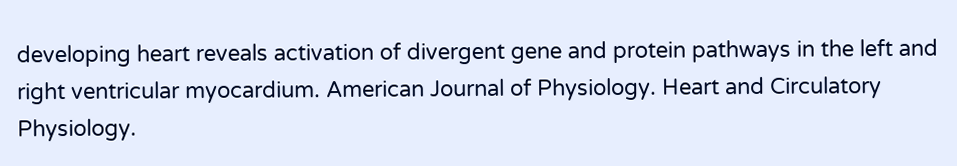developing heart reveals activation of divergent gene and protein pathways in the left and right ventricular myocardium. American Journal of Physiology. Heart and Circulatory Physiology.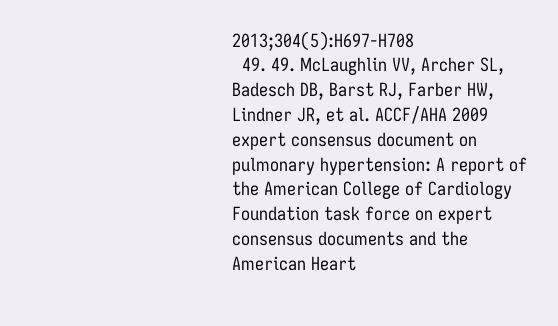2013;304(5):H697-H708
  49. 49. McLaughlin VV, Archer SL, Badesch DB, Barst RJ, Farber HW, Lindner JR, et al. ACCF/AHA 2009 expert consensus document on pulmonary hypertension: A report of the American College of Cardiology Foundation task force on expert consensus documents and the American Heart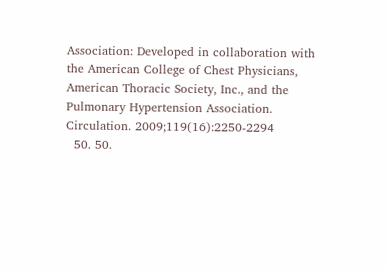Association: Developed in collaboration with the American College of Chest Physicians, American Thoracic Society, Inc., and the Pulmonary Hypertension Association. Circulation. 2009;119(16):2250-2294
  50. 50.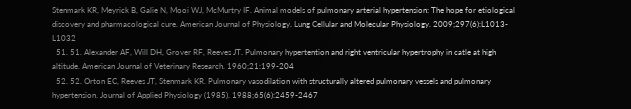Stenmark KR, Meyrick B, Galie N, Mooi WJ, McMurtry IF. Animal models of pulmonary arterial hypertension: The hope for etiological discovery and pharmacological cure. American Journal of Physiology. Lung Cellular and Molecular Physiology. 2009;297(6):L1013-L1032
  51. 51. Alexander AF, Will DH, Grover RF, Reeves JT. Pulmonary hypertention and right ventricular hypertrophy in catle at high altitude. American Journal of Veterinary Research. 1960;21:199-204
  52. 52. Orton EC, Reeves JT, Stenmark KR. Pulmonary vasodilation with structurally altered pulmonary vessels and pulmonary hypertension. Journal of Applied Physiology (1985). 1988;65(6):2459-2467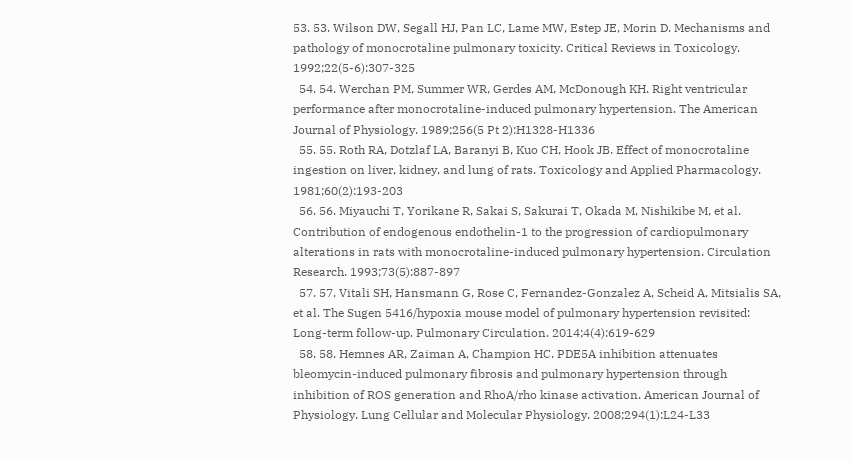53. 53. Wilson DW, Segall HJ, Pan LC, Lame MW, Estep JE, Morin D. Mechanisms and pathology of monocrotaline pulmonary toxicity. Critical Reviews in Toxicology. 1992;22(5-6):307-325
  54. 54. Werchan PM, Summer WR, Gerdes AM, McDonough KH. Right ventricular performance after monocrotaline-induced pulmonary hypertension. The American Journal of Physiology. 1989;256(5 Pt 2):H1328-H1336
  55. 55. Roth RA, Dotzlaf LA, Baranyi B, Kuo CH, Hook JB. Effect of monocrotaline ingestion on liver, kidney, and lung of rats. Toxicology and Applied Pharmacology. 1981;60(2):193-203
  56. 56. Miyauchi T, Yorikane R, Sakai S, Sakurai T, Okada M, Nishikibe M, et al. Contribution of endogenous endothelin-1 to the progression of cardiopulmonary alterations in rats with monocrotaline-induced pulmonary hypertension. Circulation Research. 1993;73(5):887-897
  57. 57. Vitali SH, Hansmann G, Rose C, Fernandez-Gonzalez A, Scheid A, Mitsialis SA, et al. The Sugen 5416/hypoxia mouse model of pulmonary hypertension revisited: Long-term follow-up. Pulmonary Circulation. 2014;4(4):619-629
  58. 58. Hemnes AR, Zaiman A, Champion HC. PDE5A inhibition attenuates bleomycin-induced pulmonary fibrosis and pulmonary hypertension through inhibition of ROS generation and RhoA/rho kinase activation. American Journal of Physiology. Lung Cellular and Molecular Physiology. 2008;294(1):L24-L33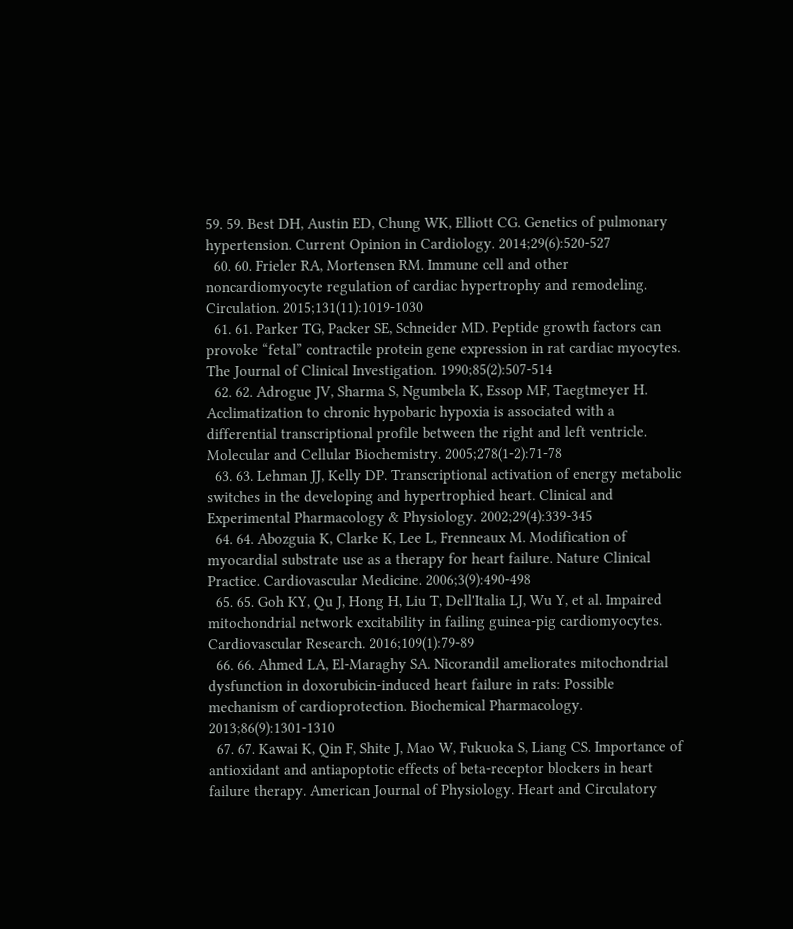59. 59. Best DH, Austin ED, Chung WK, Elliott CG. Genetics of pulmonary hypertension. Current Opinion in Cardiology. 2014;29(6):520-527
  60. 60. Frieler RA, Mortensen RM. Immune cell and other noncardiomyocyte regulation of cardiac hypertrophy and remodeling. Circulation. 2015;131(11):1019-1030
  61. 61. Parker TG, Packer SE, Schneider MD. Peptide growth factors can provoke “fetal” contractile protein gene expression in rat cardiac myocytes. The Journal of Clinical Investigation. 1990;85(2):507-514
  62. 62. Adrogue JV, Sharma S, Ngumbela K, Essop MF, Taegtmeyer H. Acclimatization to chronic hypobaric hypoxia is associated with a differential transcriptional profile between the right and left ventricle. Molecular and Cellular Biochemistry. 2005;278(1-2):71-78
  63. 63. Lehman JJ, Kelly DP. Transcriptional activation of energy metabolic switches in the developing and hypertrophied heart. Clinical and Experimental Pharmacology & Physiology. 2002;29(4):339-345
  64. 64. Abozguia K, Clarke K, Lee L, Frenneaux M. Modification of myocardial substrate use as a therapy for heart failure. Nature Clinical Practice. Cardiovascular Medicine. 2006;3(9):490-498
  65. 65. Goh KY, Qu J, Hong H, Liu T, Dell'Italia LJ, Wu Y, et al. Impaired mitochondrial network excitability in failing guinea-pig cardiomyocytes. Cardiovascular Research. 2016;109(1):79-89
  66. 66. Ahmed LA, El-Maraghy SA. Nicorandil ameliorates mitochondrial dysfunction in doxorubicin-induced heart failure in rats: Possible mechanism of cardioprotection. Biochemical Pharmacology. 2013;86(9):1301-1310
  67. 67. Kawai K, Qin F, Shite J, Mao W, Fukuoka S, Liang CS. Importance of antioxidant and antiapoptotic effects of beta-receptor blockers in heart failure therapy. American Journal of Physiology. Heart and Circulatory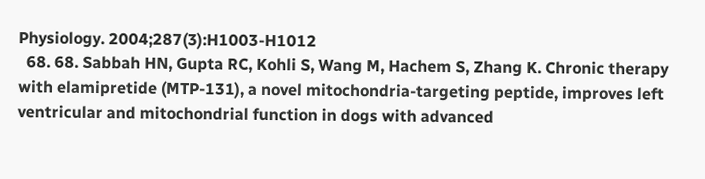Physiology. 2004;287(3):H1003-H1012
  68. 68. Sabbah HN, Gupta RC, Kohli S, Wang M, Hachem S, Zhang K. Chronic therapy with elamipretide (MTP-131), a novel mitochondria-targeting peptide, improves left ventricular and mitochondrial function in dogs with advanced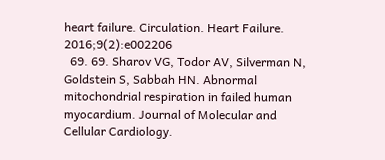heart failure. Circulation. Heart Failure. 2016;9(2):e002206
  69. 69. Sharov VG, Todor AV, Silverman N, Goldstein S, Sabbah HN. Abnormal mitochondrial respiration in failed human myocardium. Journal of Molecular and Cellular Cardiology.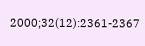2000;32(12):2361-2367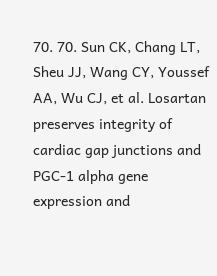70. 70. Sun CK, Chang LT, Sheu JJ, Wang CY, Youssef AA, Wu CJ, et al. Losartan preserves integrity of cardiac gap junctions and PGC-1 alpha gene expression and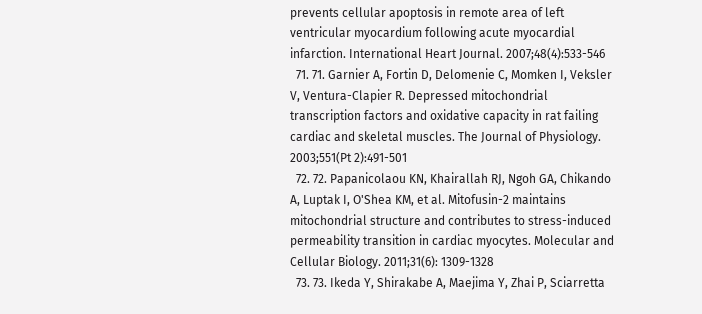prevents cellular apoptosis in remote area of left ventricular myocardium following acute myocardial infarction. International Heart Journal. 2007;48(4):533-546
  71. 71. Garnier A, Fortin D, Delomenie C, Momken I, Veksler V, Ventura-Clapier R. Depressed mitochondrial transcription factors and oxidative capacity in rat failing cardiac and skeletal muscles. The Journal of Physiology. 2003;551(Pt 2):491-501
  72. 72. Papanicolaou KN, Khairallah RJ, Ngoh GA, Chikando A, Luptak I, O'Shea KM, et al. Mitofusin-2 maintains mitochondrial structure and contributes to stress-induced permeability transition in cardiac myocytes. Molecular and Cellular Biology. 2011;31(6): 1309-1328
  73. 73. Ikeda Y, Shirakabe A, Maejima Y, Zhai P, Sciarretta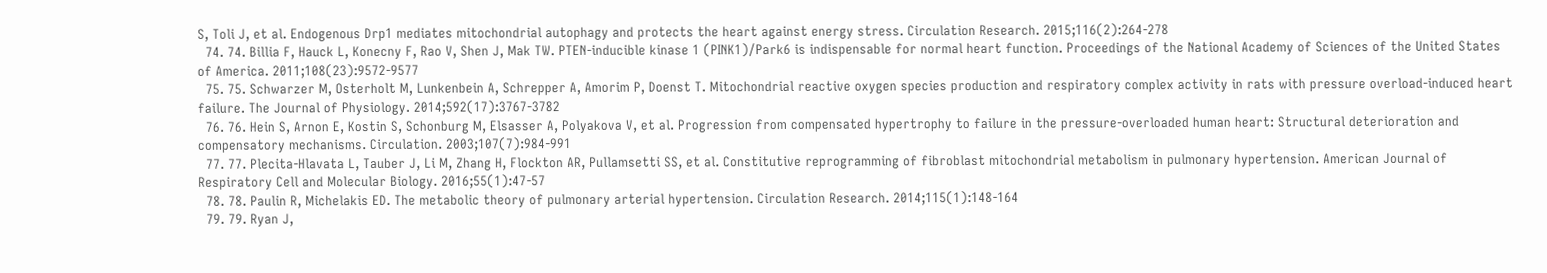S, Toli J, et al. Endogenous Drp1 mediates mitochondrial autophagy and protects the heart against energy stress. Circulation Research. 2015;116(2):264-278
  74. 74. Billia F, Hauck L, Konecny F, Rao V, Shen J, Mak TW. PTEN-inducible kinase 1 (PINK1)/Park6 is indispensable for normal heart function. Proceedings of the National Academy of Sciences of the United States of America. 2011;108(23):9572-9577
  75. 75. Schwarzer M, Osterholt M, Lunkenbein A, Schrepper A, Amorim P, Doenst T. Mitochondrial reactive oxygen species production and respiratory complex activity in rats with pressure overload-induced heart failure. The Journal of Physiology. 2014;592(17):3767-3782
  76. 76. Hein S, Arnon E, Kostin S, Schonburg M, Elsasser A, Polyakova V, et al. Progression from compensated hypertrophy to failure in the pressure-overloaded human heart: Structural deterioration and compensatory mechanisms. Circulation. 2003;107(7):984-991
  77. 77. Plecita-Hlavata L, Tauber J, Li M, Zhang H, Flockton AR, Pullamsetti SS, et al. Constitutive reprogramming of fibroblast mitochondrial metabolism in pulmonary hypertension. American Journal of Respiratory Cell and Molecular Biology. 2016;55(1):47-57
  78. 78. Paulin R, Michelakis ED. The metabolic theory of pulmonary arterial hypertension. Circulation Research. 2014;115(1):148-164
  79. 79. Ryan J,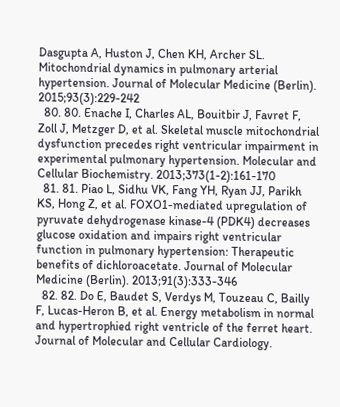Dasgupta A, Huston J, Chen KH, Archer SL. Mitochondrial dynamics in pulmonary arterial hypertension. Journal of Molecular Medicine (Berlin). 2015;93(3):229-242
  80. 80. Enache I, Charles AL, Bouitbir J, Favret F, Zoll J, Metzger D, et al. Skeletal muscle mitochondrial dysfunction precedes right ventricular impairment in experimental pulmonary hypertension. Molecular and Cellular Biochemistry. 2013;373(1-2):161-170
  81. 81. Piao L, Sidhu VK, Fang YH, Ryan JJ, Parikh KS, Hong Z, et al. FOXO1-mediated upregulation of pyruvate dehydrogenase kinase-4 (PDK4) decreases glucose oxidation and impairs right ventricular function in pulmonary hypertension: Therapeutic benefits of dichloroacetate. Journal of Molecular Medicine (Berlin). 2013;91(3):333-346
  82. 82. Do E, Baudet S, Verdys M, Touzeau C, Bailly F, Lucas-Heron B, et al. Energy metabolism in normal and hypertrophied right ventricle of the ferret heart. Journal of Molecular and Cellular Cardiology.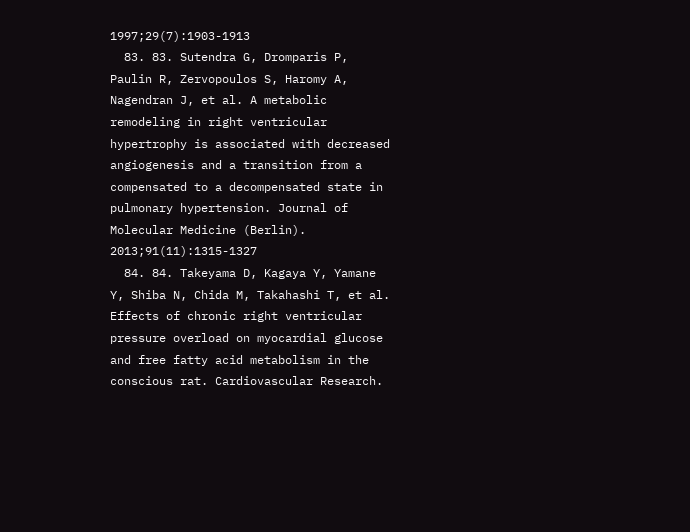1997;29(7):1903-1913
  83. 83. Sutendra G, Dromparis P, Paulin R, Zervopoulos S, Haromy A, Nagendran J, et al. A metabolic remodeling in right ventricular hypertrophy is associated with decreased angiogenesis and a transition from a compensated to a decompensated state in pulmonary hypertension. Journal of Molecular Medicine (Berlin). 2013;91(11):1315-1327
  84. 84. Takeyama D, Kagaya Y, Yamane Y, Shiba N, Chida M, Takahashi T, et al. Effects of chronic right ventricular pressure overload on myocardial glucose and free fatty acid metabolism in the conscious rat. Cardiovascular Research.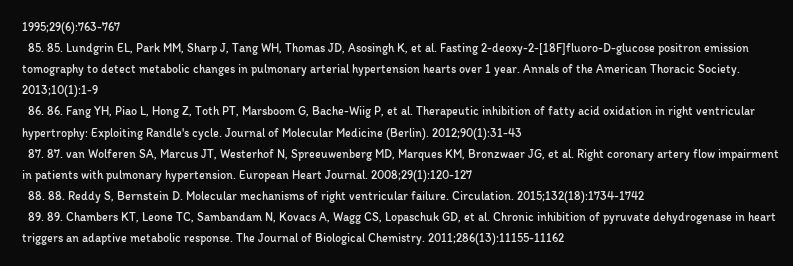1995;29(6):763-767
  85. 85. Lundgrin EL, Park MM, Sharp J, Tang WH, Thomas JD, Asosingh K, et al. Fasting 2-deoxy-2-[18F]fluoro-D-glucose positron emission tomography to detect metabolic changes in pulmonary arterial hypertension hearts over 1 year. Annals of the American Thoracic Society. 2013;10(1):1-9
  86. 86. Fang YH, Piao L, Hong Z, Toth PT, Marsboom G, Bache-Wiig P, et al. Therapeutic inhibition of fatty acid oxidation in right ventricular hypertrophy: Exploiting Randle's cycle. Journal of Molecular Medicine (Berlin). 2012;90(1):31-43
  87. 87. van Wolferen SA, Marcus JT, Westerhof N, Spreeuwenberg MD, Marques KM, Bronzwaer JG, et al. Right coronary artery flow impairment in patients with pulmonary hypertension. European Heart Journal. 2008;29(1):120-127
  88. 88. Reddy S, Bernstein D. Molecular mechanisms of right ventricular failure. Circulation. 2015;132(18):1734-1742
  89. 89. Chambers KT, Leone TC, Sambandam N, Kovacs A, Wagg CS, Lopaschuk GD, et al. Chronic inhibition of pyruvate dehydrogenase in heart triggers an adaptive metabolic response. The Journal of Biological Chemistry. 2011;286(13):11155-11162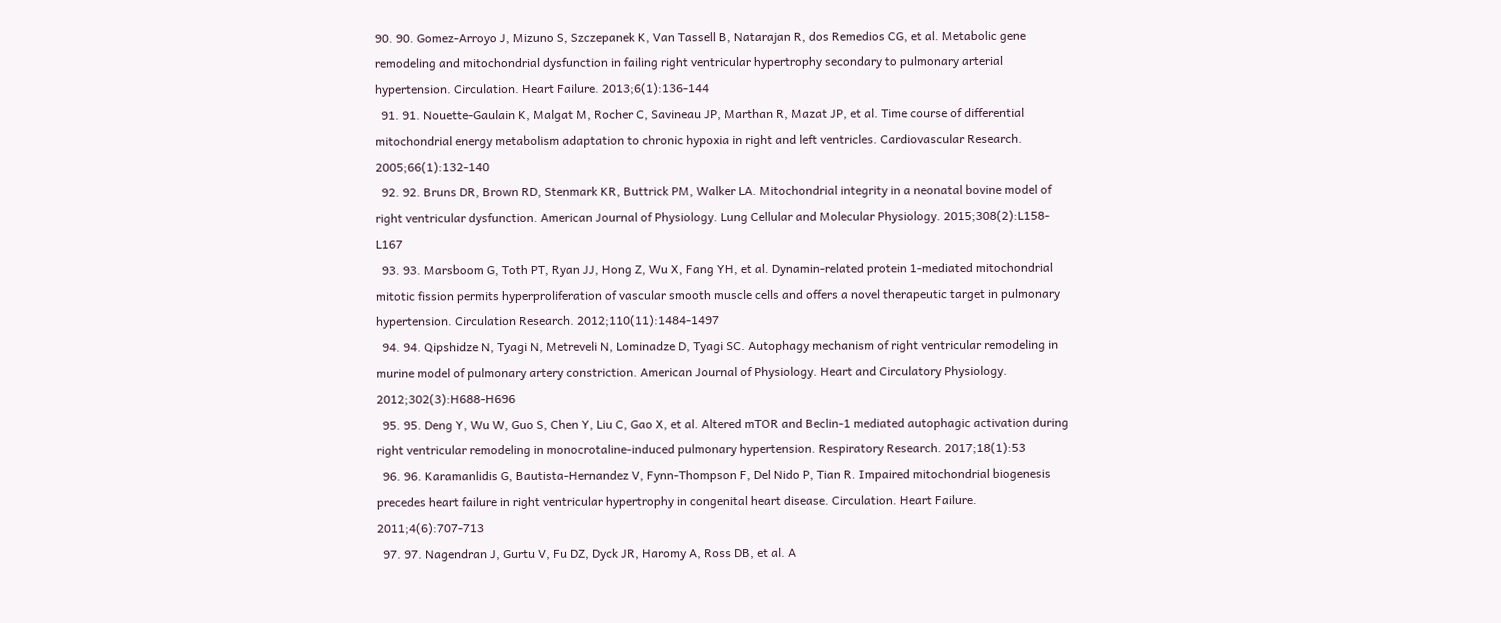90. 90. Gomez-Arroyo J, Mizuno S, Szczepanek K, Van Tassell B, Natarajan R, dos Remedios CG, et al. Metabolic gene remodeling and mitochondrial dysfunction in failing right ventricular hypertrophy secondary to pulmonary arterial hypertension. Circulation. Heart Failure. 2013;6(1):136-144
  91. 91. Nouette-Gaulain K, Malgat M, Rocher C, Savineau JP, Marthan R, Mazat JP, et al. Time course of differential mitochondrial energy metabolism adaptation to chronic hypoxia in right and left ventricles. Cardiovascular Research. 2005;66(1):132-140
  92. 92. Bruns DR, Brown RD, Stenmark KR, Buttrick PM, Walker LA. Mitochondrial integrity in a neonatal bovine model of right ventricular dysfunction. American Journal of Physiology. Lung Cellular and Molecular Physiology. 2015;308(2):L158-L167
  93. 93. Marsboom G, Toth PT, Ryan JJ, Hong Z, Wu X, Fang YH, et al. Dynamin-related protein 1-mediated mitochondrial mitotic fission permits hyperproliferation of vascular smooth muscle cells and offers a novel therapeutic target in pulmonary hypertension. Circulation Research. 2012;110(11):1484-1497
  94. 94. Qipshidze N, Tyagi N, Metreveli N, Lominadze D, Tyagi SC. Autophagy mechanism of right ventricular remodeling in murine model of pulmonary artery constriction. American Journal of Physiology. Heart and Circulatory Physiology. 2012;302(3):H688-H696
  95. 95. Deng Y, Wu W, Guo S, Chen Y, Liu C, Gao X, et al. Altered mTOR and Beclin-1 mediated autophagic activation during right ventricular remodeling in monocrotaline-induced pulmonary hypertension. Respiratory Research. 2017;18(1):53
  96. 96. Karamanlidis G, Bautista-Hernandez V, Fynn-Thompson F, Del Nido P, Tian R. Impaired mitochondrial biogenesis precedes heart failure in right ventricular hypertrophy in congenital heart disease. Circulation. Heart Failure. 2011;4(6):707-713
  97. 97. Nagendran J, Gurtu V, Fu DZ, Dyck JR, Haromy A, Ross DB, et al. A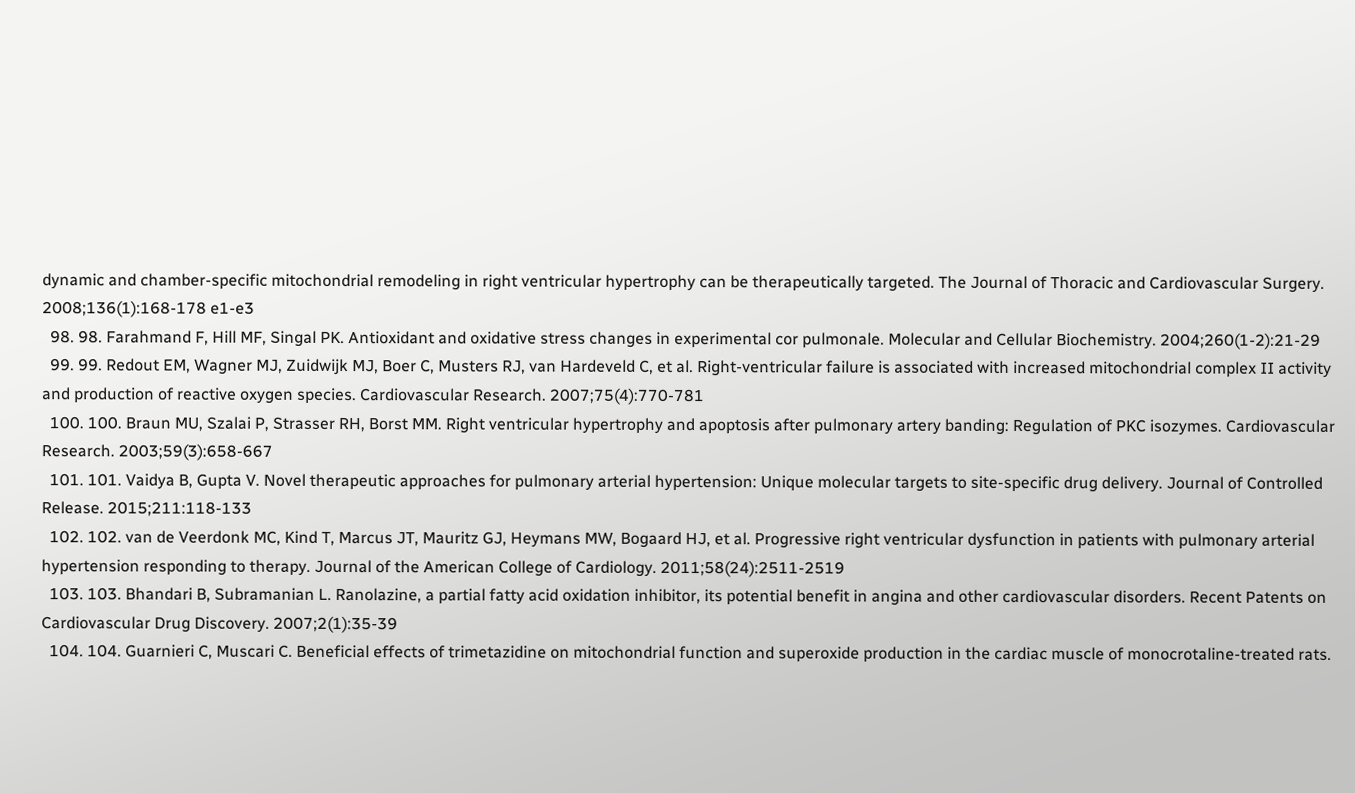dynamic and chamber-specific mitochondrial remodeling in right ventricular hypertrophy can be therapeutically targeted. The Journal of Thoracic and Cardiovascular Surgery. 2008;136(1):168-178 e1-e3
  98. 98. Farahmand F, Hill MF, Singal PK. Antioxidant and oxidative stress changes in experimental cor pulmonale. Molecular and Cellular Biochemistry. 2004;260(1-2):21-29
  99. 99. Redout EM, Wagner MJ, Zuidwijk MJ, Boer C, Musters RJ, van Hardeveld C, et al. Right-ventricular failure is associated with increased mitochondrial complex II activity and production of reactive oxygen species. Cardiovascular Research. 2007;75(4):770-781
  100. 100. Braun MU, Szalai P, Strasser RH, Borst MM. Right ventricular hypertrophy and apoptosis after pulmonary artery banding: Regulation of PKC isozymes. Cardiovascular Research. 2003;59(3):658-667
  101. 101. Vaidya B, Gupta V. Novel therapeutic approaches for pulmonary arterial hypertension: Unique molecular targets to site-specific drug delivery. Journal of Controlled Release. 2015;211:118-133
  102. 102. van de Veerdonk MC, Kind T, Marcus JT, Mauritz GJ, Heymans MW, Bogaard HJ, et al. Progressive right ventricular dysfunction in patients with pulmonary arterial hypertension responding to therapy. Journal of the American College of Cardiology. 2011;58(24):2511-2519
  103. 103. Bhandari B, Subramanian L. Ranolazine, a partial fatty acid oxidation inhibitor, its potential benefit in angina and other cardiovascular disorders. Recent Patents on Cardiovascular Drug Discovery. 2007;2(1):35-39
  104. 104. Guarnieri C, Muscari C. Beneficial effects of trimetazidine on mitochondrial function and superoxide production in the cardiac muscle of monocrotaline-treated rats.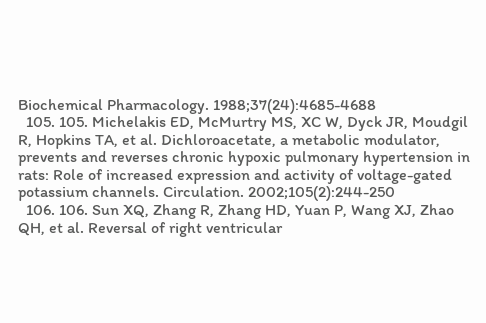Biochemical Pharmacology. 1988;37(24):4685-4688
  105. 105. Michelakis ED, McMurtry MS, XC W, Dyck JR, Moudgil R, Hopkins TA, et al. Dichloroacetate, a metabolic modulator, prevents and reverses chronic hypoxic pulmonary hypertension in rats: Role of increased expression and activity of voltage-gated potassium channels. Circulation. 2002;105(2):244-250
  106. 106. Sun XQ, Zhang R, Zhang HD, Yuan P, Wang XJ, Zhao QH, et al. Reversal of right ventricular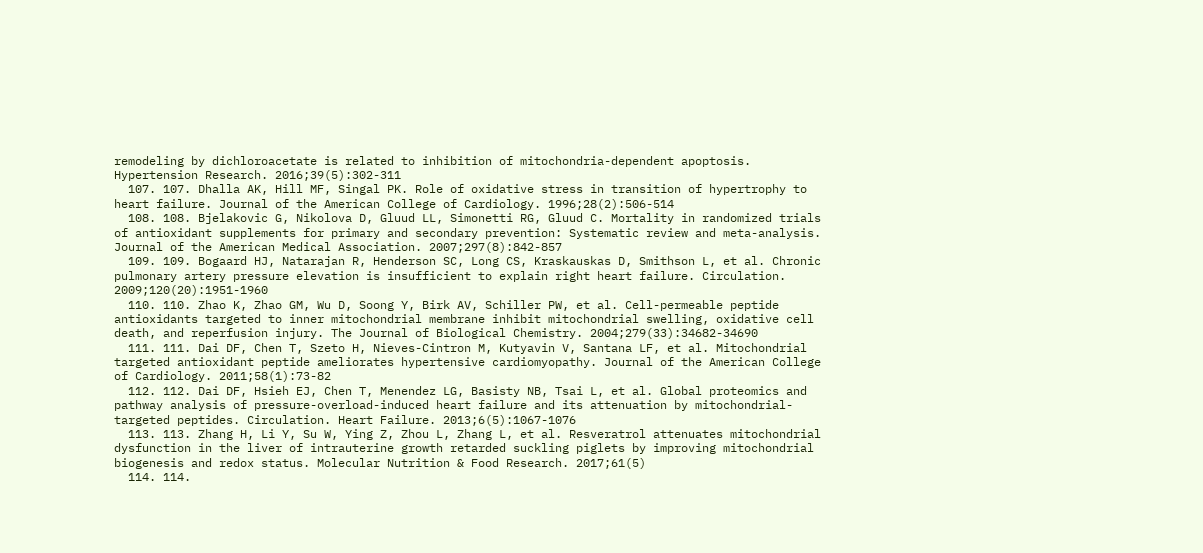remodeling by dichloroacetate is related to inhibition of mitochondria-dependent apoptosis. Hypertension Research. 2016;39(5):302-311
  107. 107. Dhalla AK, Hill MF, Singal PK. Role of oxidative stress in transition of hypertrophy to heart failure. Journal of the American College of Cardiology. 1996;28(2):506-514
  108. 108. Bjelakovic G, Nikolova D, Gluud LL, Simonetti RG, Gluud C. Mortality in randomized trials of antioxidant supplements for primary and secondary prevention: Systematic review and meta-analysis. Journal of the American Medical Association. 2007;297(8):842-857
  109. 109. Bogaard HJ, Natarajan R, Henderson SC, Long CS, Kraskauskas D, Smithson L, et al. Chronic pulmonary artery pressure elevation is insufficient to explain right heart failure. Circulation. 2009;120(20):1951-1960
  110. 110. Zhao K, Zhao GM, Wu D, Soong Y, Birk AV, Schiller PW, et al. Cell-permeable peptide antioxidants targeted to inner mitochondrial membrane inhibit mitochondrial swelling, oxidative cell death, and reperfusion injury. The Journal of Biological Chemistry. 2004;279(33):34682-34690
  111. 111. Dai DF, Chen T, Szeto H, Nieves-Cintron M, Kutyavin V, Santana LF, et al. Mitochondrial targeted antioxidant peptide ameliorates hypertensive cardiomyopathy. Journal of the American College of Cardiology. 2011;58(1):73-82
  112. 112. Dai DF, Hsieh EJ, Chen T, Menendez LG, Basisty NB, Tsai L, et al. Global proteomics and pathway analysis of pressure-overload-induced heart failure and its attenuation by mitochondrial-targeted peptides. Circulation. Heart Failure. 2013;6(5):1067-1076
  113. 113. Zhang H, Li Y, Su W, Ying Z, Zhou L, Zhang L, et al. Resveratrol attenuates mitochondrial dysfunction in the liver of intrauterine growth retarded suckling piglets by improving mitochondrial biogenesis and redox status. Molecular Nutrition & Food Research. 2017;61(5)
  114. 114.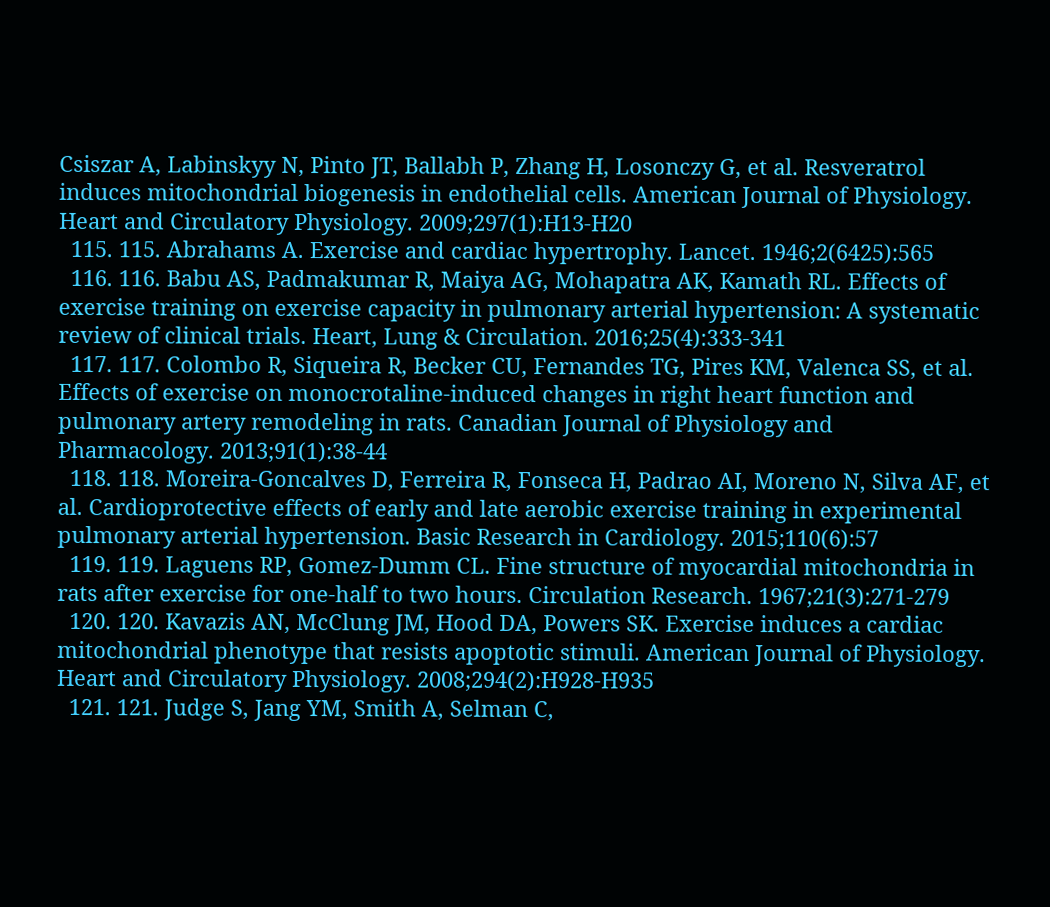Csiszar A, Labinskyy N, Pinto JT, Ballabh P, Zhang H, Losonczy G, et al. Resveratrol induces mitochondrial biogenesis in endothelial cells. American Journal of Physiology. Heart and Circulatory Physiology. 2009;297(1):H13-H20
  115. 115. Abrahams A. Exercise and cardiac hypertrophy. Lancet. 1946;2(6425):565
  116. 116. Babu AS, Padmakumar R, Maiya AG, Mohapatra AK, Kamath RL. Effects of exercise training on exercise capacity in pulmonary arterial hypertension: A systematic review of clinical trials. Heart, Lung & Circulation. 2016;25(4):333-341
  117. 117. Colombo R, Siqueira R, Becker CU, Fernandes TG, Pires KM, Valenca SS, et al. Effects of exercise on monocrotaline-induced changes in right heart function and pulmonary artery remodeling in rats. Canadian Journal of Physiology and Pharmacology. 2013;91(1):38-44
  118. 118. Moreira-Goncalves D, Ferreira R, Fonseca H, Padrao AI, Moreno N, Silva AF, et al. Cardioprotective effects of early and late aerobic exercise training in experimental pulmonary arterial hypertension. Basic Research in Cardiology. 2015;110(6):57
  119. 119. Laguens RP, Gomez-Dumm CL. Fine structure of myocardial mitochondria in rats after exercise for one-half to two hours. Circulation Research. 1967;21(3):271-279
  120. 120. Kavazis AN, McClung JM, Hood DA, Powers SK. Exercise induces a cardiac mitochondrial phenotype that resists apoptotic stimuli. American Journal of Physiology. Heart and Circulatory Physiology. 2008;294(2):H928-H935
  121. 121. Judge S, Jang YM, Smith A, Selman C,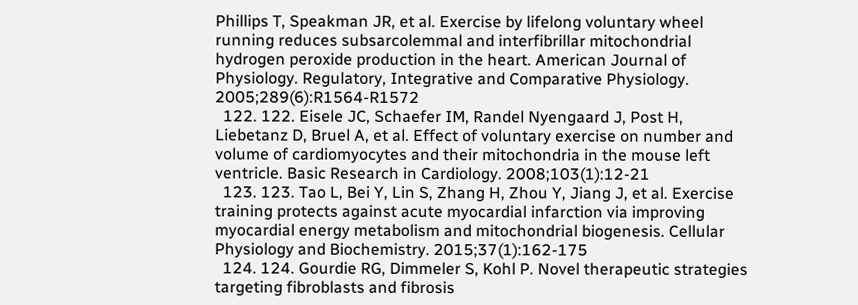Phillips T, Speakman JR, et al. Exercise by lifelong voluntary wheel running reduces subsarcolemmal and interfibrillar mitochondrial hydrogen peroxide production in the heart. American Journal of Physiology. Regulatory, Integrative and Comparative Physiology. 2005;289(6):R1564-R1572
  122. 122. Eisele JC, Schaefer IM, Randel Nyengaard J, Post H, Liebetanz D, Bruel A, et al. Effect of voluntary exercise on number and volume of cardiomyocytes and their mitochondria in the mouse left ventricle. Basic Research in Cardiology. 2008;103(1):12-21
  123. 123. Tao L, Bei Y, Lin S, Zhang H, Zhou Y, Jiang J, et al. Exercise training protects against acute myocardial infarction via improving myocardial energy metabolism and mitochondrial biogenesis. Cellular Physiology and Biochemistry. 2015;37(1):162-175
  124. 124. Gourdie RG, Dimmeler S, Kohl P. Novel therapeutic strategies targeting fibroblasts and fibrosis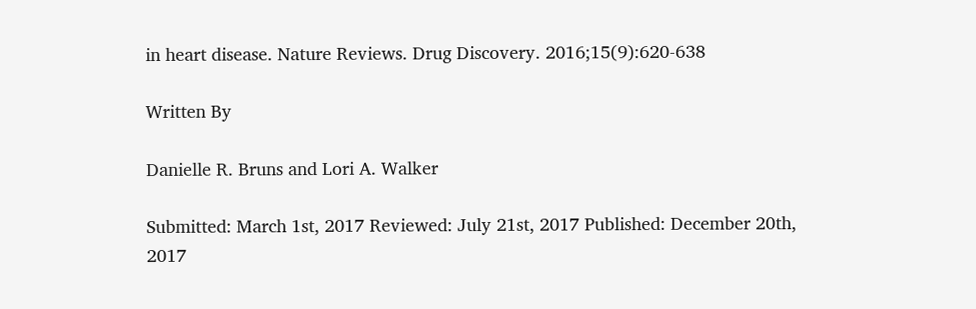in heart disease. Nature Reviews. Drug Discovery. 2016;15(9):620-638

Written By

Danielle R. Bruns and Lori A. Walker

Submitted: March 1st, 2017 Reviewed: July 21st, 2017 Published: December 20th, 2017